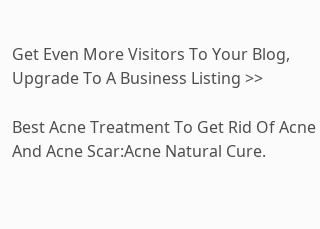Get Even More Visitors To Your Blog, Upgrade To A Business Listing >>

Best Acne Treatment To Get Rid Of Acne And Acne Scar:Acne Natural Cure.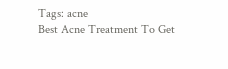Tags: acne
Best Acne Treatment To Get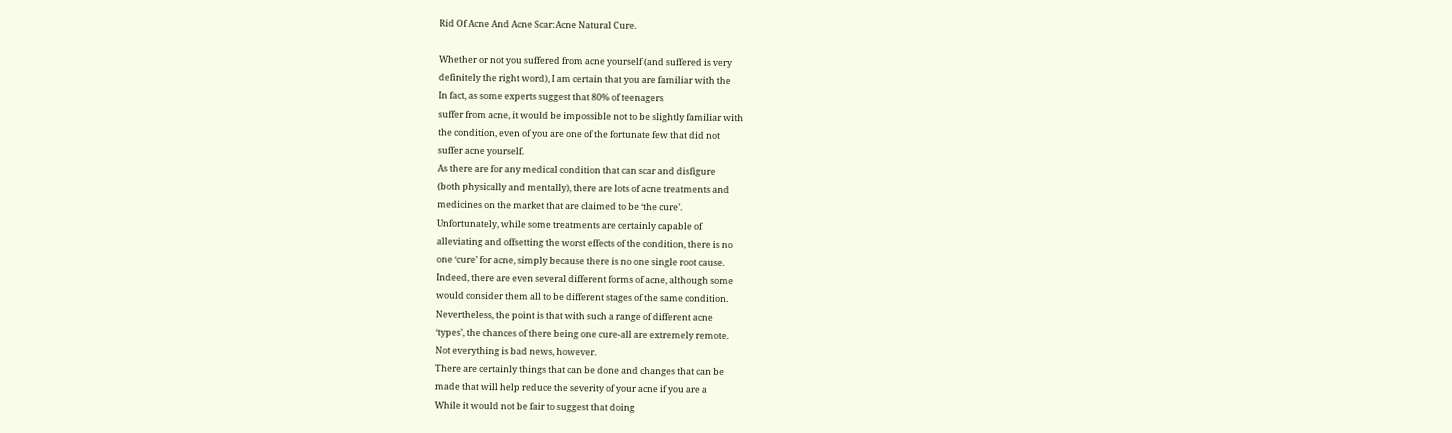Rid Of Acne And Acne Scar:Acne Natural Cure.

Whether or not you suffered from acne yourself (and suffered is very
definitely the right word), I am certain that you are familiar with the
In fact, as some experts suggest that 80% of teenagers
suffer from acne, it would be impossible not to be slightly familiar with
the condition, even of you are one of the fortunate few that did not
suffer acne yourself.
As there are for any medical condition that can scar and disfigure
(both physically and mentally), there are lots of acne treatments and
medicines on the market that are claimed to be ‘the cure’.
Unfortunately, while some treatments are certainly capable of
alleviating and offsetting the worst effects of the condition, there is no
one ‘cure’ for acne, simply because there is no one single root cause.
Indeed, there are even several different forms of acne, although some
would consider them all to be different stages of the same condition.
Nevertheless, the point is that with such a range of different acne
‘types’, the chances of there being one cure-all are extremely remote.
Not everything is bad news, however.
There are certainly things that can be done and changes that can be
made that will help reduce the severity of your acne if you are a
While it would not be fair to suggest that doing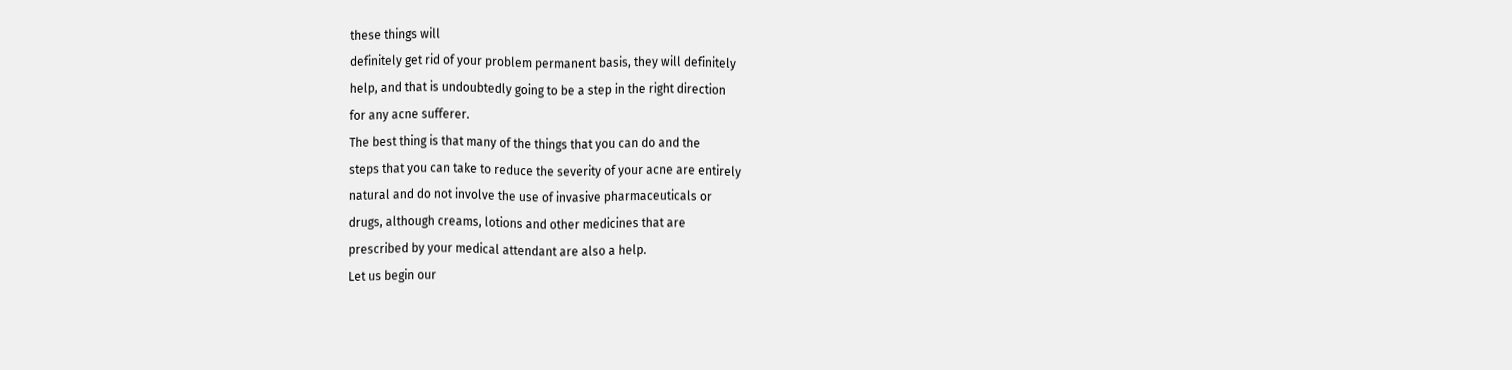these things will
definitely get rid of your problem permanent basis, they will definitely
help, and that is undoubtedly going to be a step in the right direction
for any acne sufferer.
The best thing is that many of the things that you can do and the
steps that you can take to reduce the severity of your acne are entirely
natural and do not involve the use of invasive pharmaceuticals or
drugs, although creams, lotions and other medicines that are
prescribed by your medical attendant are also a help.
Let us begin our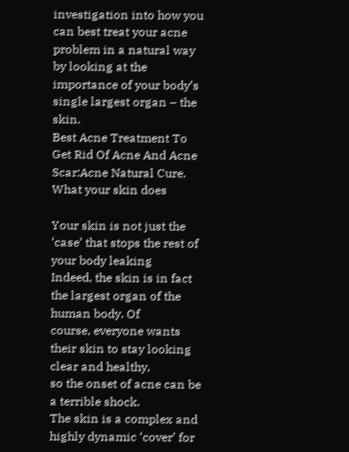investigation into how you can best treat your acne
problem in a natural way by looking at the importance of your body’s
single largest organ – the skin.
Best Acne Treatment To Get Rid Of Acne And Acne Scar:Acne Natural Cure.
What your skin does

Your skin is not just the ‘case’ that stops the rest of your body leaking
Indeed, the skin is in fact the largest organ of the human body. Of
course, everyone wants their skin to stay looking clear and healthy,
so the onset of acne can be a terrible shock.
The skin is a complex and highly dynamic ‘cover’ for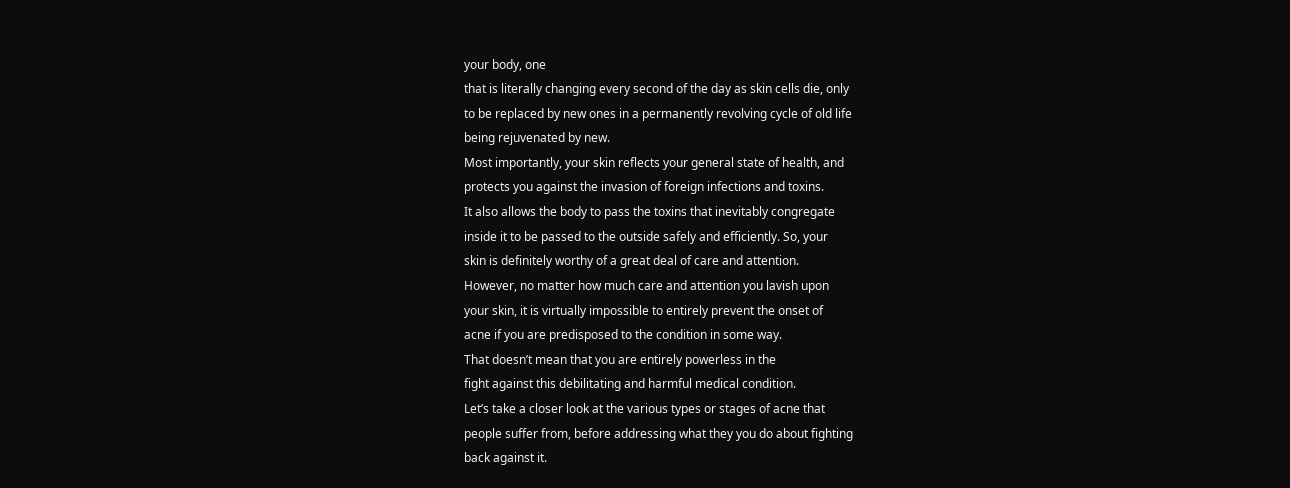your body, one
that is literally changing every second of the day as skin cells die, only
to be replaced by new ones in a permanently revolving cycle of old life
being rejuvenated by new.
Most importantly, your skin reflects your general state of health, and
protects you against the invasion of foreign infections and toxins.
It also allows the body to pass the toxins that inevitably congregate
inside it to be passed to the outside safely and efficiently. So, your
skin is definitely worthy of a great deal of care and attention.
However, no matter how much care and attention you lavish upon
your skin, it is virtually impossible to entirely prevent the onset of
acne if you are predisposed to the condition in some way.
That doesn’t mean that you are entirely powerless in the
fight against this debilitating and harmful medical condition.
Let’s take a closer look at the various types or stages of acne that
people suffer from, before addressing what they you do about fighting
back against it.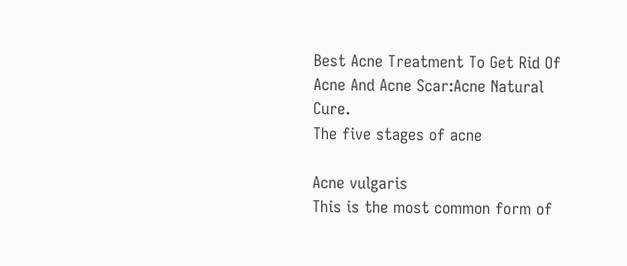Best Acne Treatment To Get Rid Of Acne And Acne Scar:Acne Natural Cure.
The five stages of acne

Acne vulgaris
This is the most common form of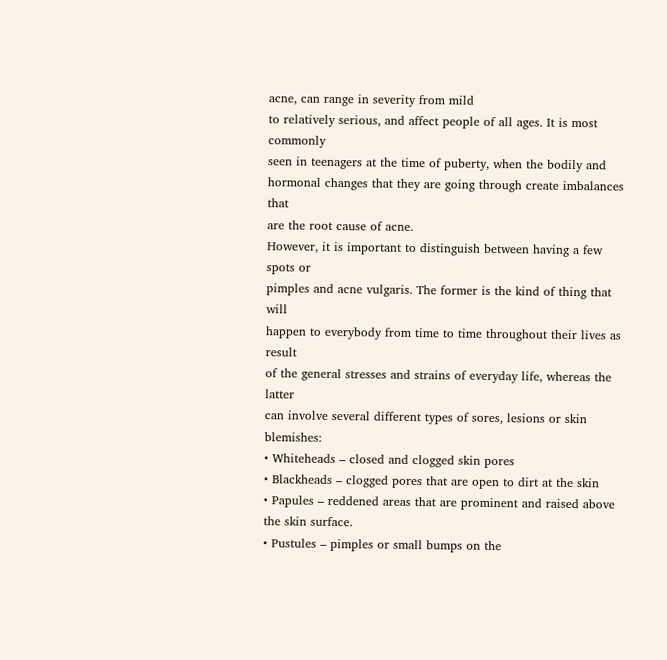acne, can range in severity from mild
to relatively serious, and affect people of all ages. It is most commonly
seen in teenagers at the time of puberty, when the bodily and
hormonal changes that they are going through create imbalances that
are the root cause of acne.
However, it is important to distinguish between having a few spots or
pimples and acne vulgaris. The former is the kind of thing that will
happen to everybody from time to time throughout their lives as result
of the general stresses and strains of everyday life, whereas the latter
can involve several different types of sores, lesions or skin blemishes:
• Whiteheads – closed and clogged skin pores
• Blackheads – clogged pores that are open to dirt at the skin
• Papules – reddened areas that are prominent and raised above
the skin surface.
• Pustules – pimples or small bumps on the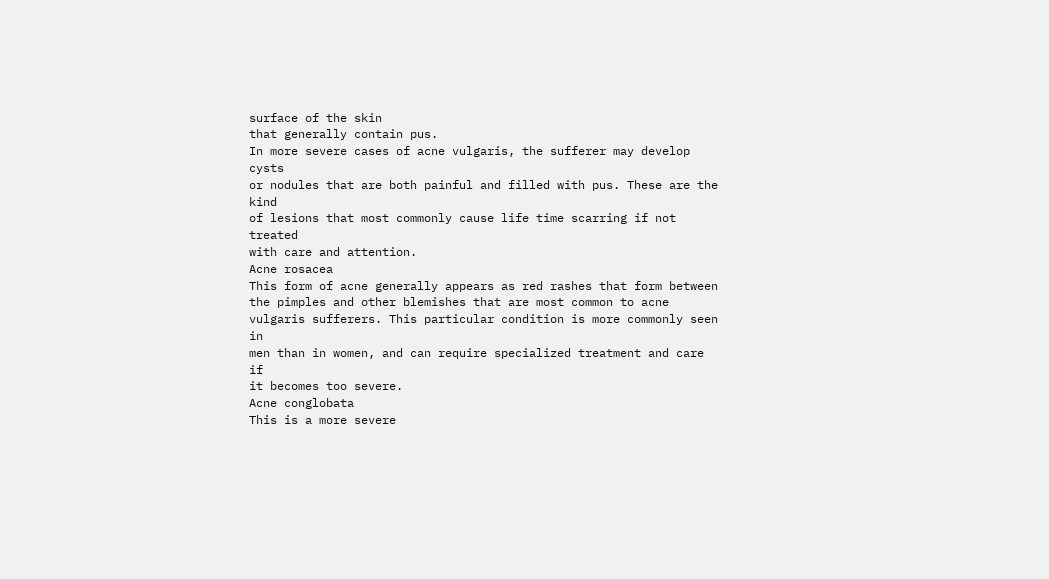surface of the skin
that generally contain pus.
In more severe cases of acne vulgaris, the sufferer may develop cysts
or nodules that are both painful and filled with pus. These are the kind
of lesions that most commonly cause life time scarring if not treated
with care and attention.
Acne rosacea
This form of acne generally appears as red rashes that form between
the pimples and other blemishes that are most common to acne
vulgaris sufferers. This particular condition is more commonly seen in
men than in women, and can require specialized treatment and care if
it becomes too severe.
Acne conglobata
This is a more severe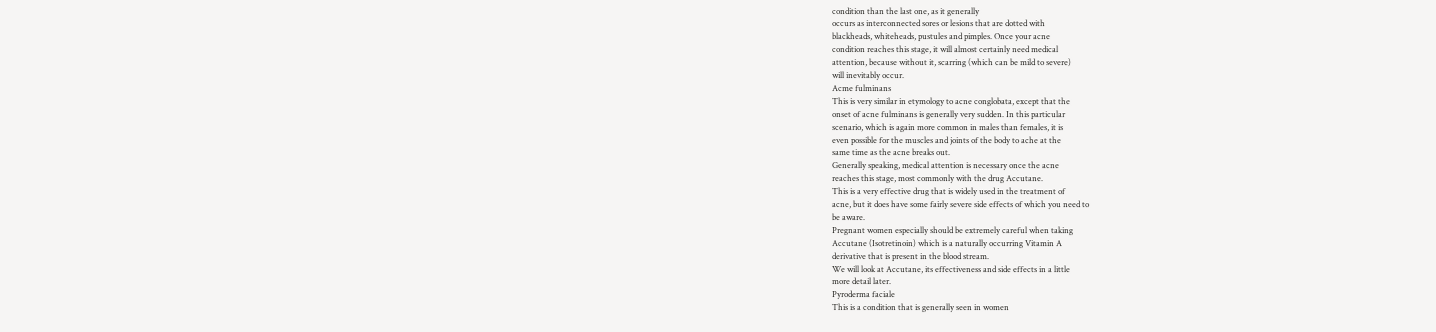condition than the last one, as it generally
occurs as interconnected sores or lesions that are dotted with
blackheads, whiteheads, pustules and pimples. Once your acne
condition reaches this stage, it will almost certainly need medical
attention, because without it, scarring (which can be mild to severe)
will inevitably occur.
Acme fulminans
This is very similar in etymology to acne conglobata, except that the
onset of acne fulminans is generally very sudden. In this particular
scenario, which is again more common in males than females, it is
even possible for the muscles and joints of the body to ache at the
same time as the acne breaks out.
Generally speaking, medical attention is necessary once the acne
reaches this stage, most commonly with the drug Accutane.
This is a very effective drug that is widely used in the treatment of
acne, but it does have some fairly severe side effects of which you need to
be aware.
Pregnant women especially should be extremely careful when taking
Accutane (Isotretinoin) which is a naturally occurring Vitamin A
derivative that is present in the blood stream.
We will look at Accutane, its effectiveness and side effects in a little
more detail later.
Pyroderma faciale
This is a condition that is generally seen in women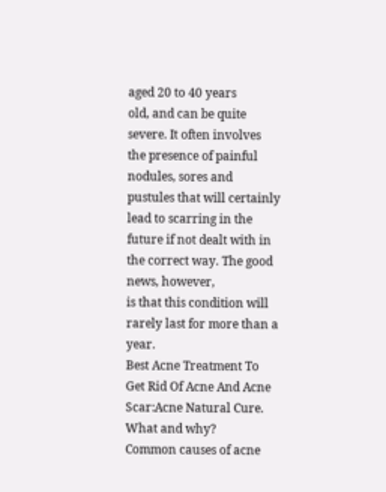aged 20 to 40 years
old, and can be quite severe. It often involves the presence of painful
nodules, sores and pustules that will certainly lead to scarring in the
future if not dealt with in the correct way. The good news, however,
is that this condition will rarely last for more than a year.
Best Acne Treatment To Get Rid Of Acne And Acne Scar:Acne Natural Cure.
What and why?
Common causes of acne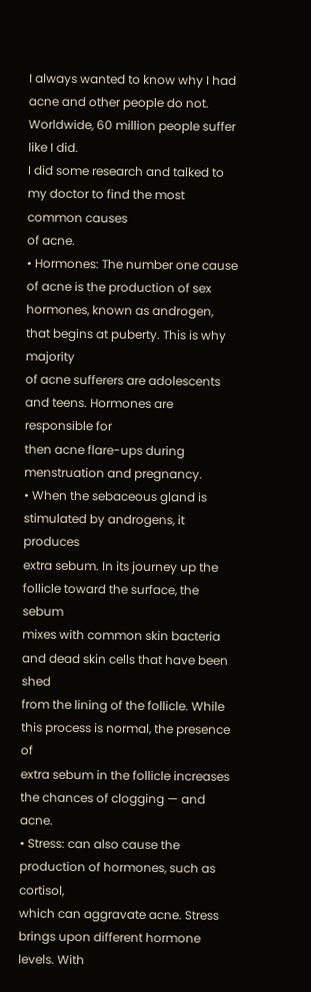I always wanted to know why I had acne and other people do not.
Worldwide, 60 million people suffer like I did.
I did some research and talked to my doctor to find the most common causes
of acne.
• Hormones: The number one cause of acne is the production of sex
hormones, known as androgen, that begins at puberty. This is why majority
of acne sufferers are adolescents and teens. Hormones are responsible for
then acne flare-ups during menstruation and pregnancy.
• When the sebaceous gland is stimulated by androgens, it produces
extra sebum. In its journey up the follicle toward the surface, the sebum
mixes with common skin bacteria and dead skin cells that have been shed
from the lining of the follicle. While this process is normal, the presence of
extra sebum in the follicle increases the chances of clogging — and acne.
• Stress: can also cause the production of hormones, such as cortisol,
which can aggravate acne. Stress brings upon different hormone levels. With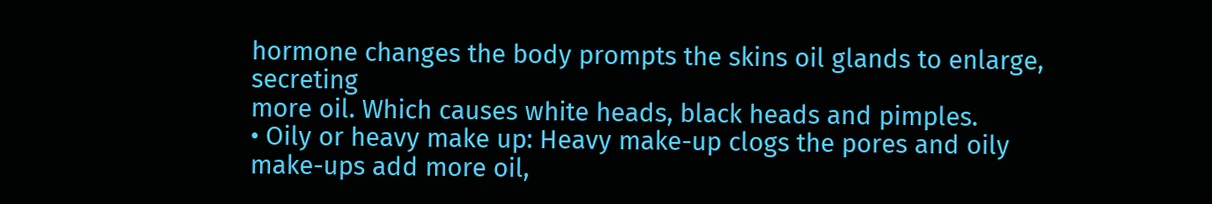hormone changes the body prompts the skins oil glands to enlarge, secreting
more oil. Which causes white heads, black heads and pimples.
• Oily or heavy make up: Heavy make-up clogs the pores and oily
make-ups add more oil,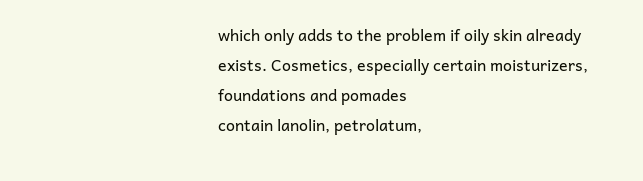which only adds to the problem if oily skin already
exists. Cosmetics, especially certain moisturizers, foundations and pomades
contain lanolin, petrolatum,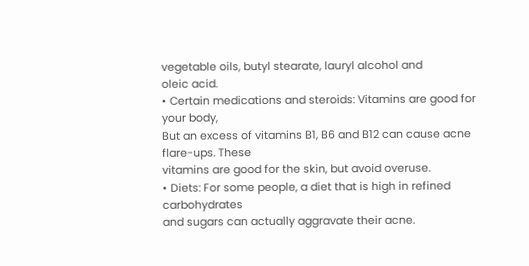vegetable oils, butyl stearate, lauryl alcohol and
oleic acid.
• Certain medications and steroids: Vitamins are good for your body,
But an excess of vitamins B1, B6 and B12 can cause acne flare-ups. These
vitamins are good for the skin, but avoid overuse.
• Diets: For some people, a diet that is high in refined carbohydrates
and sugars can actually aggravate their acne.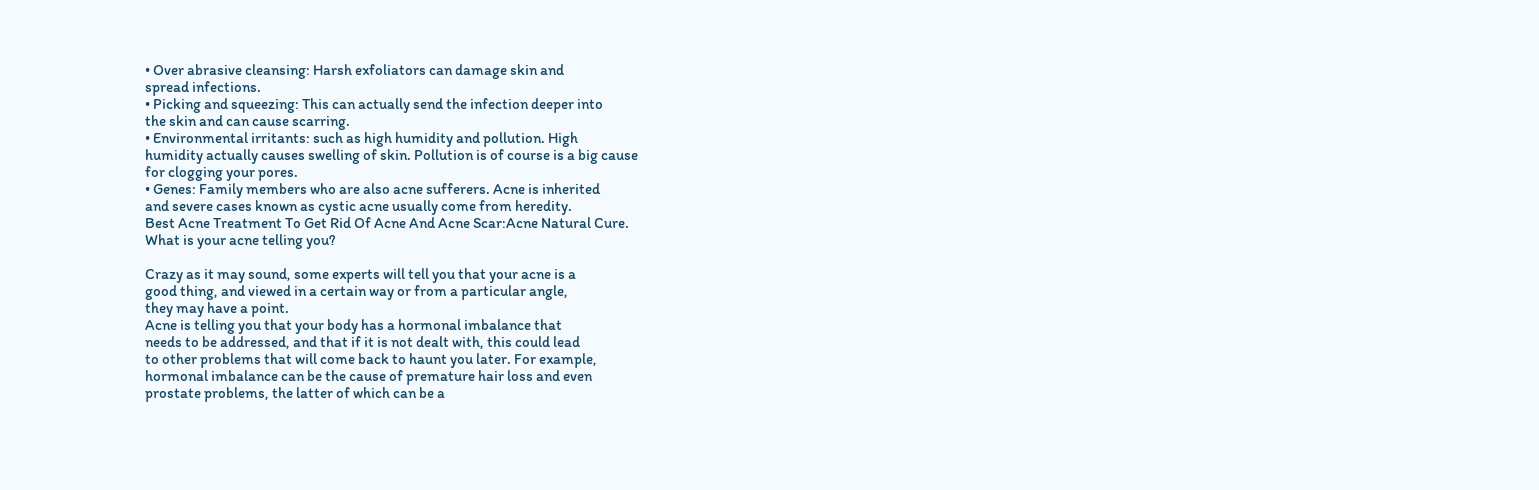• Over abrasive cleansing: Harsh exfoliators can damage skin and
spread infections.
• Picking and squeezing: This can actually send the infection deeper into
the skin and can cause scarring.
• Environmental irritants: such as high humidity and pollution. High
humidity actually causes swelling of skin. Pollution is of course is a big cause
for clogging your pores.
• Genes: Family members who are also acne sufferers. Acne is inherited
and severe cases known as cystic acne usually come from heredity.
Best Acne Treatment To Get Rid Of Acne And Acne Scar:Acne Natural Cure.
What is your acne telling you?

Crazy as it may sound, some experts will tell you that your acne is a
good thing, and viewed in a certain way or from a particular angle,
they may have a point.
Acne is telling you that your body has a hormonal imbalance that
needs to be addressed, and that if it is not dealt with, this could lead
to other problems that will come back to haunt you later. For example,
hormonal imbalance can be the cause of premature hair loss and even
prostate problems, the latter of which can be a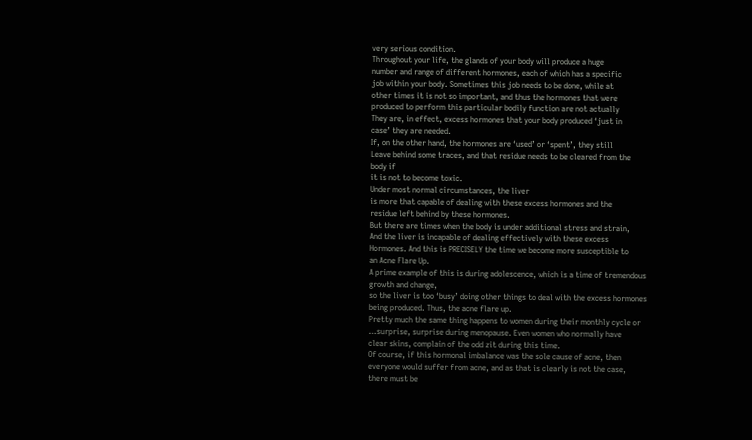very serious condition.
Throughout your life, the glands of your body will produce a huge
number and range of different hormones, each of which has a specific
job within your body. Sometimes this job needs to be done, while at
other times it is not so important, and thus the hormones that were
produced to perform this particular bodily function are not actually
They are, in effect, excess hormones that your body produced ‘just in
case’ they are needed.
If, on the other hand, the hormones are ‘used’ or ‘spent’, they still
Leave behind some traces, and that residue needs to be cleared from the
body if
it is not to become toxic.
Under most normal circumstances, the liver
is more that capable of dealing with these excess hormones and the
residue left behind by these hormones.
But there are times when the body is under additional stress and strain,
And the liver is incapable of dealing effectively with these excess
Hormones. And this is PRECISELY the time we become more susceptible to
an Acne Flare Up.
A prime example of this is during adolescence, which is a time of tremendous
growth and change,
so the liver is too ‘busy’ doing other things to deal with the excess hormones
being produced. Thus, the acne flare up.
Pretty much the same thing happens to women during their monthly cycle or
…surprise, surprise during menopause. Even women who normally have
clear skins, complain of the odd zit during this time.
Of course, if this hormonal imbalance was the sole cause of acne, then
everyone would suffer from acne, and as that is clearly is not the case,
there must be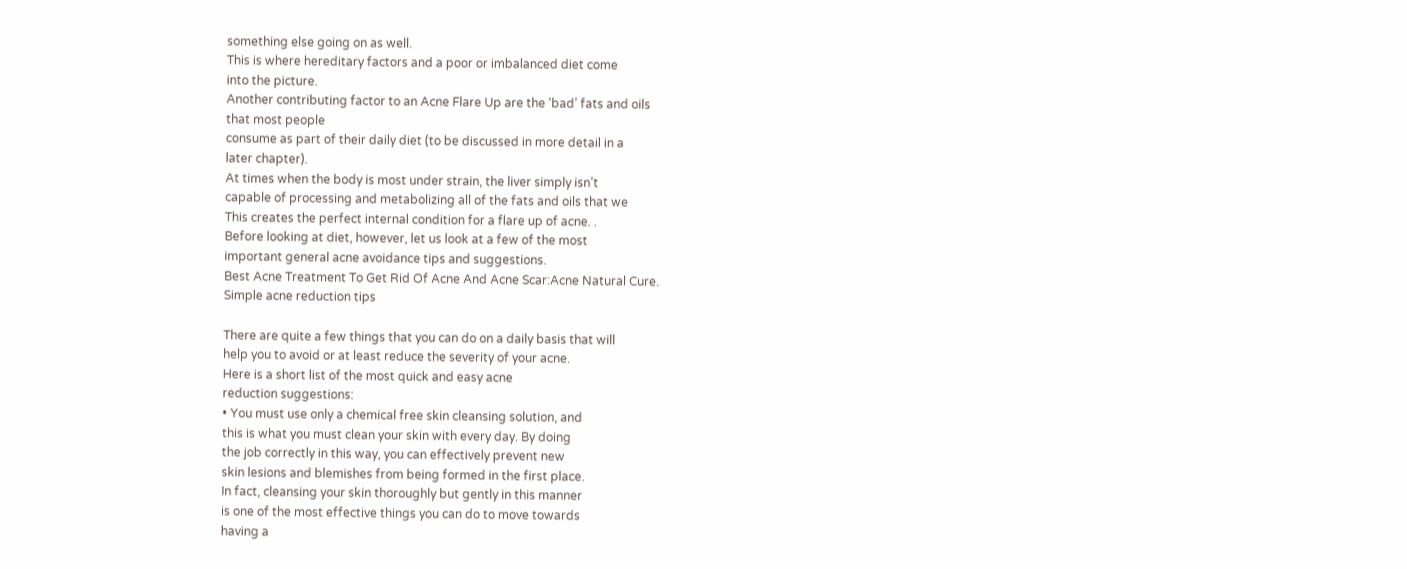something else going on as well.
This is where hereditary factors and a poor or imbalanced diet come
into the picture.
Another contributing factor to an Acne Flare Up are the ‘bad’ fats and oils
that most people
consume as part of their daily diet (to be discussed in more detail in a
later chapter).
At times when the body is most under strain, the liver simply isn’t
capable of processing and metabolizing all of the fats and oils that we
This creates the perfect internal condition for a flare up of acne. .
Before looking at diet, however, let us look at a few of the most
important general acne avoidance tips and suggestions.
Best Acne Treatment To Get Rid Of Acne And Acne Scar:Acne Natural Cure.
Simple acne reduction tips

There are quite a few things that you can do on a daily basis that will
help you to avoid or at least reduce the severity of your acne.
Here is a short list of the most quick and easy acne
reduction suggestions:
• You must use only a chemical free skin cleansing solution, and
this is what you must clean your skin with every day. By doing
the job correctly in this way, you can effectively prevent new
skin lesions and blemishes from being formed in the first place.
In fact, cleansing your skin thoroughly but gently in this manner
is one of the most effective things you can do to move towards
having a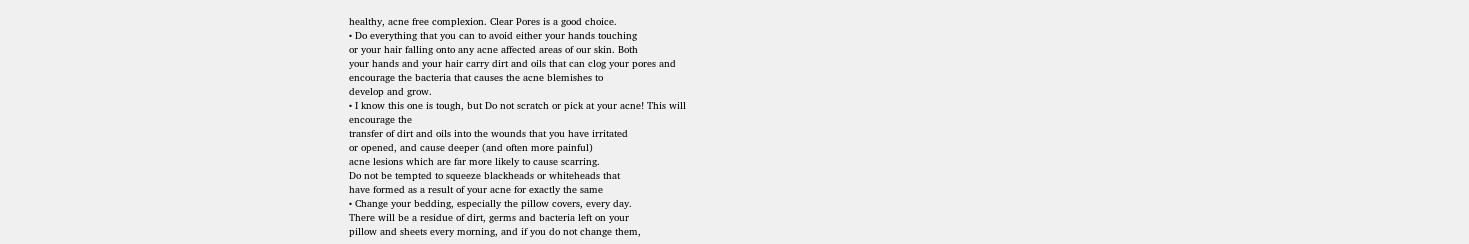healthy, acne free complexion. Clear Pores is a good choice.
• Do everything that you can to avoid either your hands touching
or your hair falling onto any acne affected areas of our skin. Both
your hands and your hair carry dirt and oils that can clog your pores and
encourage the bacteria that causes the acne blemishes to
develop and grow.
• I know this one is tough, but Do not scratch or pick at your acne! This will
encourage the
transfer of dirt and oils into the wounds that you have irritated
or opened, and cause deeper (and often more painful)
acne lesions which are far more likely to cause scarring.
Do not be tempted to squeeze blackheads or whiteheads that
have formed as a result of your acne for exactly the same
• Change your bedding, especially the pillow covers, every day.
There will be a residue of dirt, germs and bacteria left on your
pillow and sheets every morning, and if you do not change them,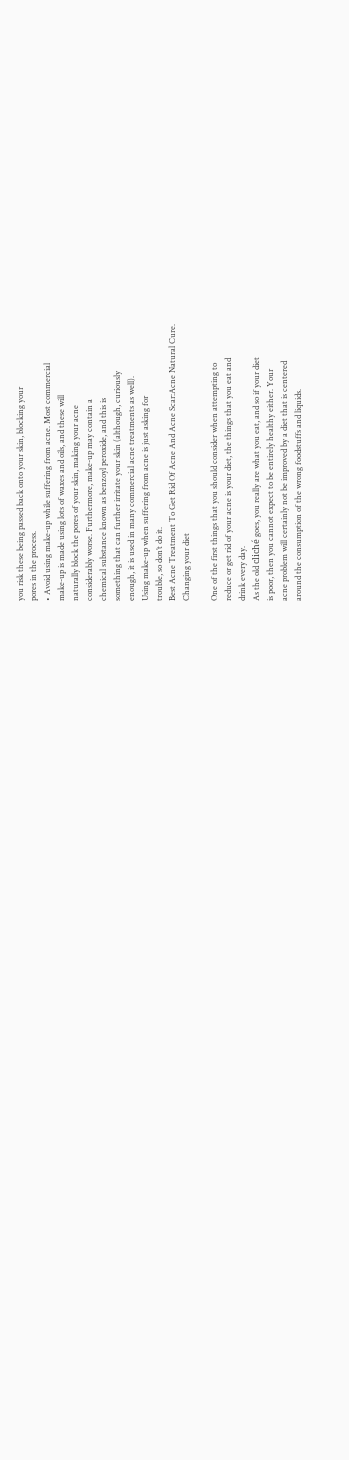you risk these being passed back onto your skin, blocking your
pores in the process.
• Avoid using make-up while suffering from acne. Most commercial
make-up is made using lots of waxes and oils, and these will
naturally block the pores of your skin, making your acne
considerably worse. Furthermore, make-up may contain a
chemical substance known as benzoyl peroxide, and this is
something that can further irritate your skin (although, curiously
enough, it is used in many commercial acne treatments as well).
Using make-up when suffering from acne is just asking for
trouble, so don’t do it.
Best Acne Treatment To Get Rid Of Acne And Acne Scar:Acne Natural Cure.
Changing your diet

One of the first things that you should consider when attempting to
reduce or get rid of your acne is your diet, the things that you eat and
drink every day.
As the old cliché goes, you really are what you eat, and so if your diet
is poor, then you cannot expect to be entirely healthy either. Your
acne problem will certainly not be improved by a diet that is centered
around the consumption of the wrong foodstuffs and liquids.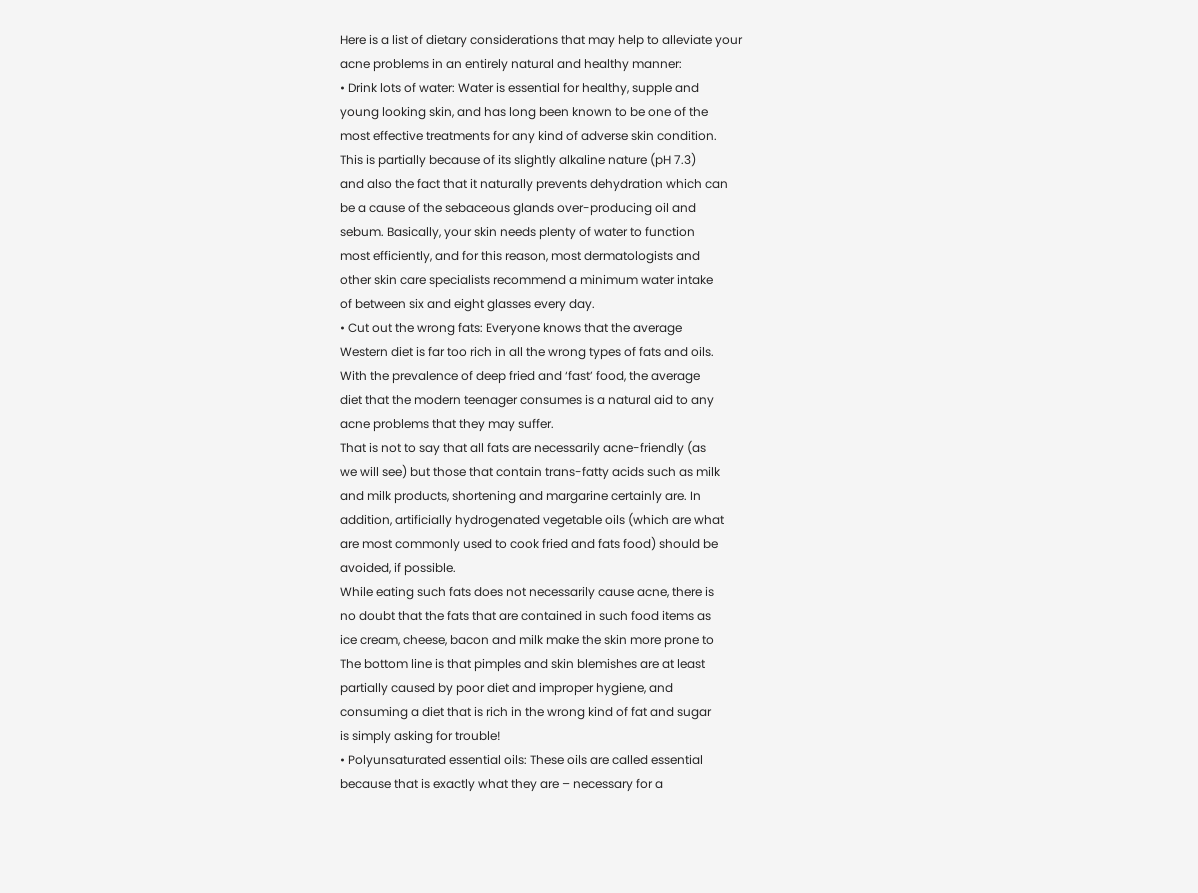Here is a list of dietary considerations that may help to alleviate your
acne problems in an entirely natural and healthy manner:
• Drink lots of water: Water is essential for healthy, supple and
young looking skin, and has long been known to be one of the
most effective treatments for any kind of adverse skin condition.
This is partially because of its slightly alkaline nature (pH 7.3)
and also the fact that it naturally prevents dehydration which can
be a cause of the sebaceous glands over-producing oil and
sebum. Basically, your skin needs plenty of water to function
most efficiently, and for this reason, most dermatologists and
other skin care specialists recommend a minimum water intake
of between six and eight glasses every day.
• Cut out the wrong fats: Everyone knows that the average
Western diet is far too rich in all the wrong types of fats and oils.
With the prevalence of deep fried and ‘fast’ food, the average
diet that the modern teenager consumes is a natural aid to any
acne problems that they may suffer.
That is not to say that all fats are necessarily acne-friendly (as
we will see) but those that contain trans-fatty acids such as milk
and milk products, shortening and margarine certainly are. In
addition, artificially hydrogenated vegetable oils (which are what
are most commonly used to cook fried and fats food) should be
avoided, if possible.
While eating such fats does not necessarily cause acne, there is
no doubt that the fats that are contained in such food items as
ice cream, cheese, bacon and milk make the skin more prone to
The bottom line is that pimples and skin blemishes are at least
partially caused by poor diet and improper hygiene, and
consuming a diet that is rich in the wrong kind of fat and sugar
is simply asking for trouble!
• Polyunsaturated essential oils: These oils are called essential
because that is exactly what they are – necessary for a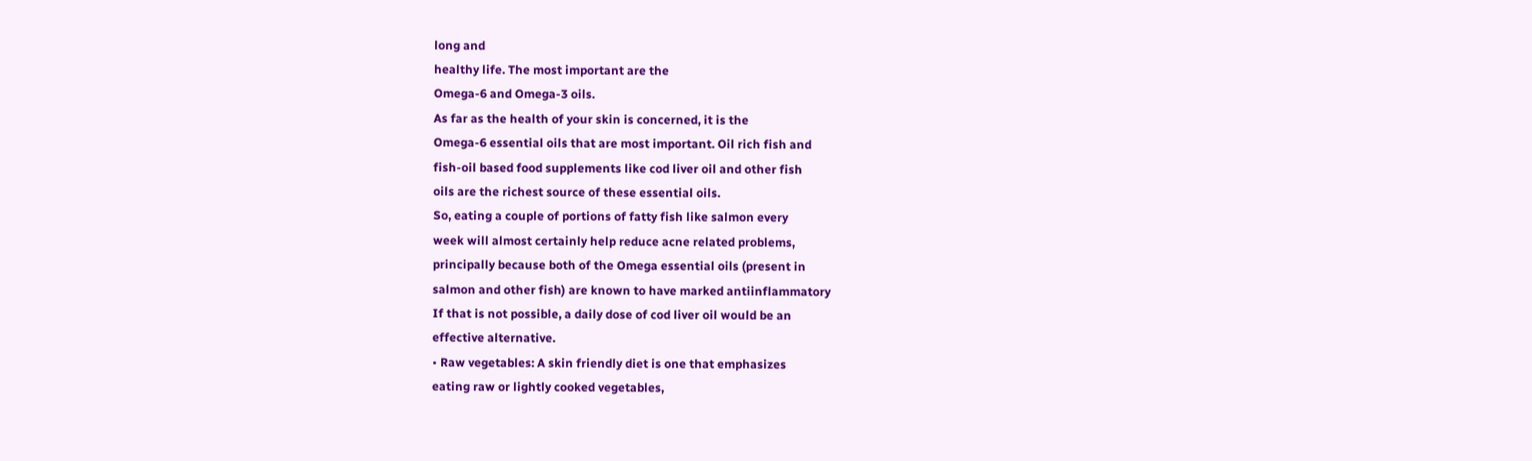long and
healthy life. The most important are the
Omega-6 and Omega-3 oils.
As far as the health of your skin is concerned, it is the
Omega-6 essential oils that are most important. Oil rich fish and
fish-oil based food supplements like cod liver oil and other fish
oils are the richest source of these essential oils.
So, eating a couple of portions of fatty fish like salmon every
week will almost certainly help reduce acne related problems,
principally because both of the Omega essential oils (present in
salmon and other fish) are known to have marked antiinflammatory
If that is not possible, a daily dose of cod liver oil would be an
effective alternative.
• Raw vegetables: A skin friendly diet is one that emphasizes
eating raw or lightly cooked vegetables,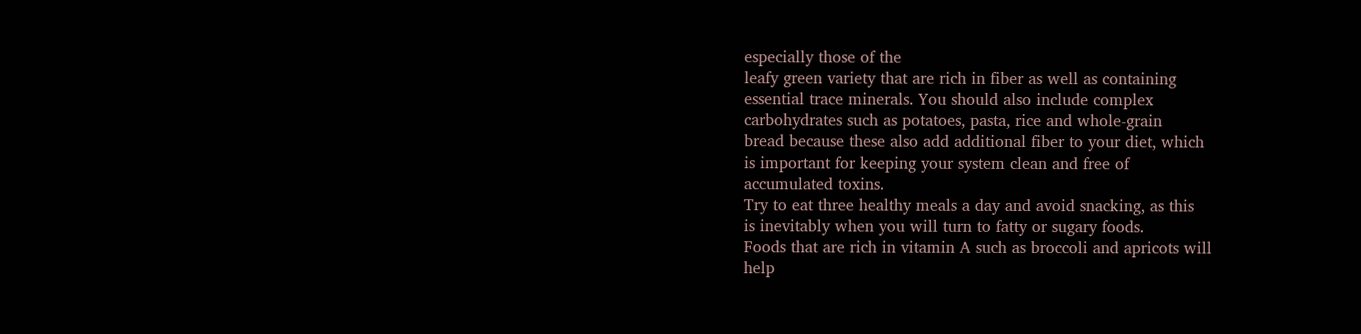especially those of the
leafy green variety that are rich in fiber as well as containing
essential trace minerals. You should also include complex
carbohydrates such as potatoes, pasta, rice and whole-grain
bread because these also add additional fiber to your diet, which
is important for keeping your system clean and free of
accumulated toxins.
Try to eat three healthy meals a day and avoid snacking, as this
is inevitably when you will turn to fatty or sugary foods.
Foods that are rich in vitamin A such as broccoli and apricots will
help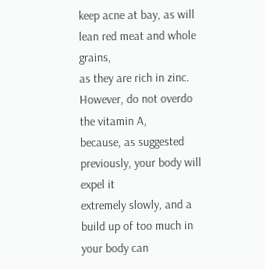keep acne at bay, as will lean red meat and whole grains,
as they are rich in zinc. However, do not overdo the vitamin A,
because, as suggested previously, your body will expel it
extremely slowly, and a build up of too much in your body can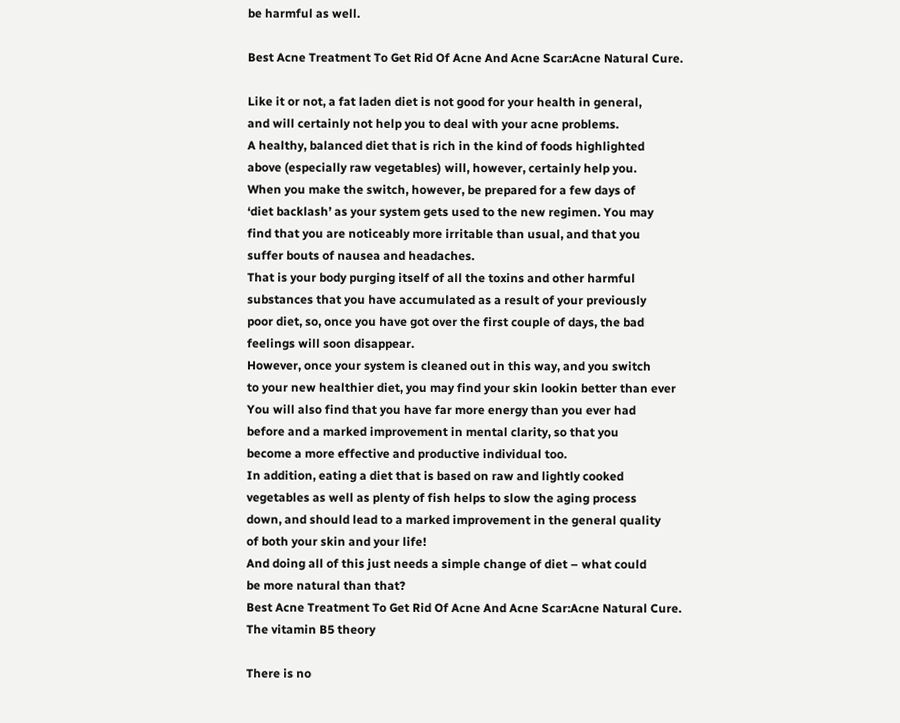be harmful as well.

Best Acne Treatment To Get Rid Of Acne And Acne Scar:Acne Natural Cure.

Like it or not, a fat laden diet is not good for your health in general,
and will certainly not help you to deal with your acne problems.
A healthy, balanced diet that is rich in the kind of foods highlighted
above (especially raw vegetables) will, however, certainly help you.
When you make the switch, however, be prepared for a few days of
‘diet backlash’ as your system gets used to the new regimen. You may
find that you are noticeably more irritable than usual, and that you
suffer bouts of nausea and headaches.
That is your body purging itself of all the toxins and other harmful
substances that you have accumulated as a result of your previously
poor diet, so, once you have got over the first couple of days, the bad
feelings will soon disappear.
However, once your system is cleaned out in this way, and you switch
to your new healthier diet, you may find your skin lookin better than ever
You will also find that you have far more energy than you ever had
before and a marked improvement in mental clarity, so that you
become a more effective and productive individual too.
In addition, eating a diet that is based on raw and lightly cooked
vegetables as well as plenty of fish helps to slow the aging process
down, and should lead to a marked improvement in the general quality
of both your skin and your life!
And doing all of this just needs a simple change of diet – what could
be more natural than that?
Best Acne Treatment To Get Rid Of Acne And Acne Scar:Acne Natural Cure.
The vitamin B5 theory

There is no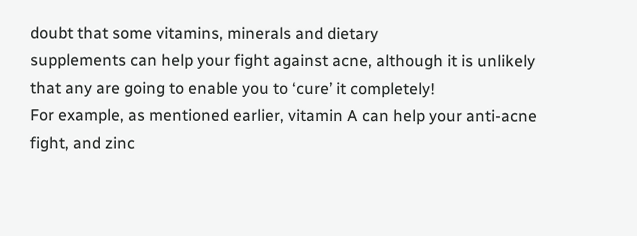doubt that some vitamins, minerals and dietary
supplements can help your fight against acne, although it is unlikely
that any are going to enable you to ‘cure’ it completely!
For example, as mentioned earlier, vitamin A can help your anti-acne
fight, and zinc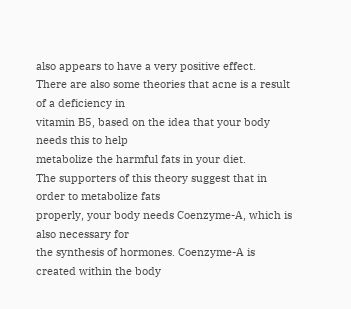also appears to have a very positive effect.
There are also some theories that acne is a result of a deficiency in
vitamin B5, based on the idea that your body needs this to help
metabolize the harmful fats in your diet.
The supporters of this theory suggest that in order to metabolize fats
properly, your body needs Coenzyme-A, which is also necessary for
the synthesis of hormones. Coenzyme-A is created within the body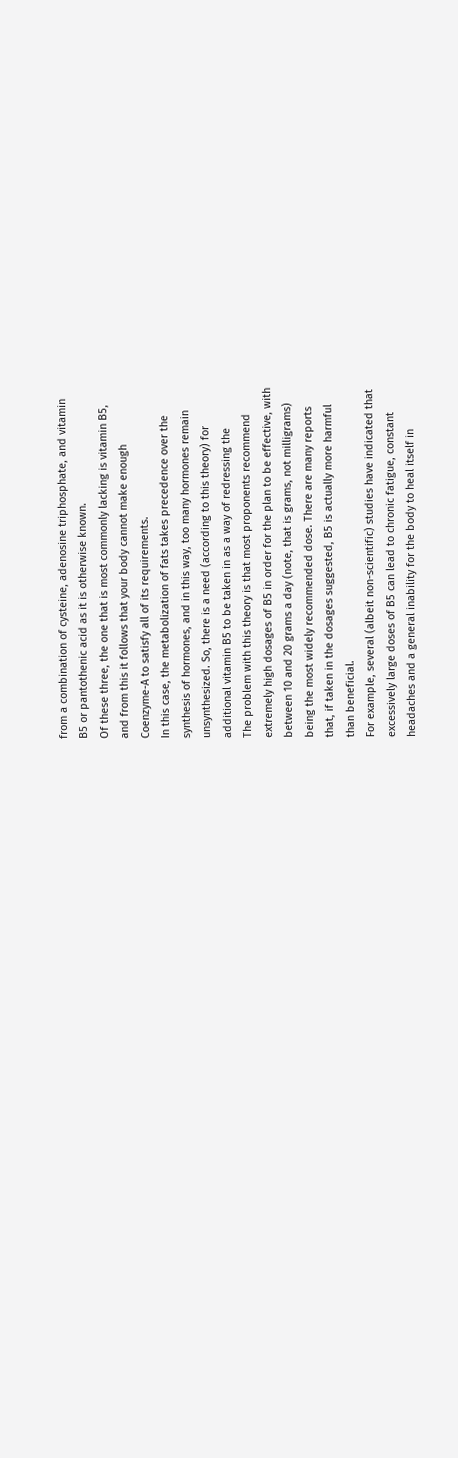from a combination of cysteine, adenosine triphosphate, and vitamin
B5 or pantothenic acid as it is otherwise known.
Of these three, the one that is most commonly lacking is vitamin B5,
and from this it follows that your body cannot make enough
Coenzyme-A to satisfy all of its requirements.
In this case, the metabolization of fats takes precedence over the
synthesis of hormones, and in this way, too many hormones remain
unsynthesized. So, there is a need (according to this theory) for
additional vitamin B5 to be taken in as a way of redressing the
The problem with this theory is that most proponents recommend
extremely high dosages of B5 in order for the plan to be effective, with
between 10 and 20 grams a day (note, that is grams, not milligrams)
being the most widely recommended dose. There are many reports
that, if taken in the dosages suggested, B5 is actually more harmful
than beneficial.
For example, several (albeit non-scientific) studies have indicated that
excessively large doses of B5 can lead to chronic fatigue, constant
headaches and a general inability for the body to heal itself in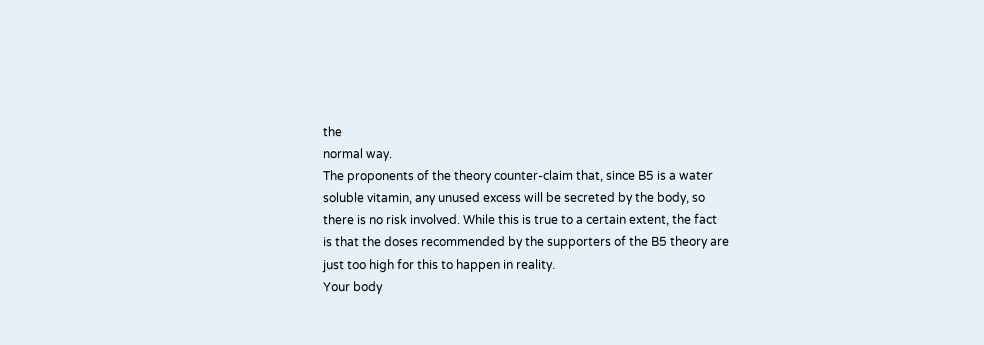the
normal way.
The proponents of the theory counter-claim that, since B5 is a water
soluble vitamin, any unused excess will be secreted by the body, so
there is no risk involved. While this is true to a certain extent, the fact
is that the doses recommended by the supporters of the B5 theory are
just too high for this to happen in reality.
Your body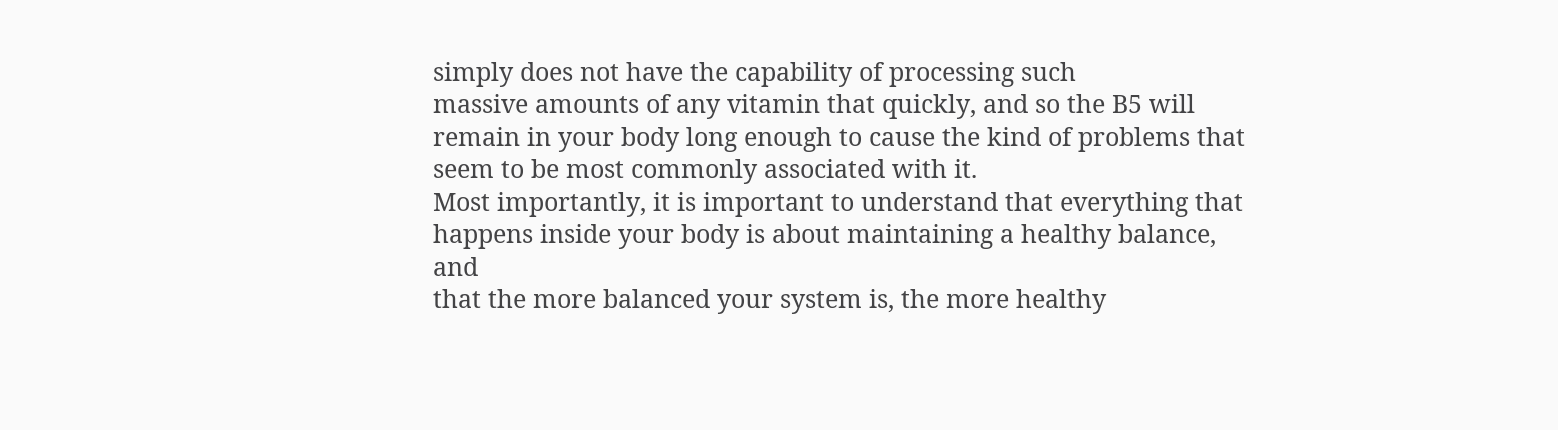simply does not have the capability of processing such
massive amounts of any vitamin that quickly, and so the B5 will
remain in your body long enough to cause the kind of problems that
seem to be most commonly associated with it.
Most importantly, it is important to understand that everything that
happens inside your body is about maintaining a healthy balance, and
that the more balanced your system is, the more healthy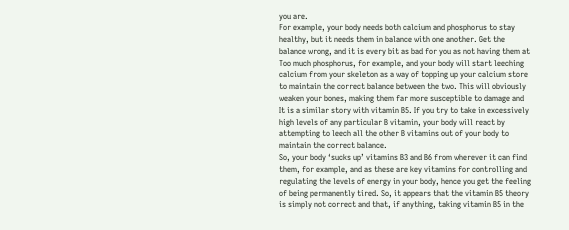you are.
For example, your body needs both calcium and phosphorus to stay
healthy, but it needs them in balance with one another. Get the
balance wrong, and it is every bit as bad for you as not having them at
Too much phosphorus, for example, and your body will start leeching
calcium from your skeleton as a way of topping up your calcium store
to maintain the correct balance between the two. This will obviously
weaken your bones, making them far more susceptible to damage and
It is a similar story with vitamin B5. If you try to take in excessively
high levels of any particular B vitamin, your body will react by
attempting to leech all the other B vitamins out of your body to
maintain the correct balance.
So, your body ‘sucks up’ vitamins B3 and B6 from wherever it can find
them, for example, and as these are key vitamins for controlling and
regulating the levels of energy in your body, hence you get the feeling
of being permanently tired. So, it appears that the vitamin B5 theory
is simply not correct and that, if anything, taking vitamin B5 in the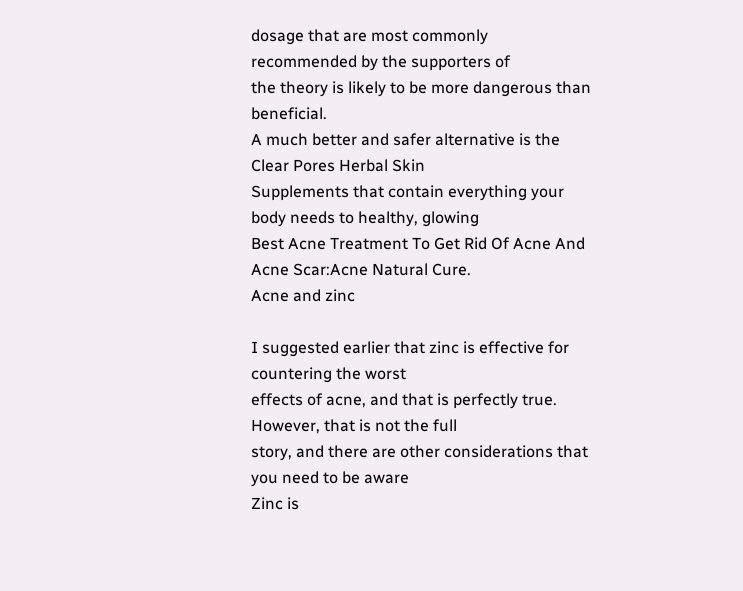dosage that are most commonly recommended by the supporters of
the theory is likely to be more dangerous than beneficial.
A much better and safer alternative is the Clear Pores Herbal Skin
Supplements that contain everything your body needs to healthy, glowing
Best Acne Treatment To Get Rid Of Acne And Acne Scar:Acne Natural Cure.
Acne and zinc

I suggested earlier that zinc is effective for countering the worst
effects of acne, and that is perfectly true. However, that is not the full
story, and there are other considerations that you need to be aware
Zinc is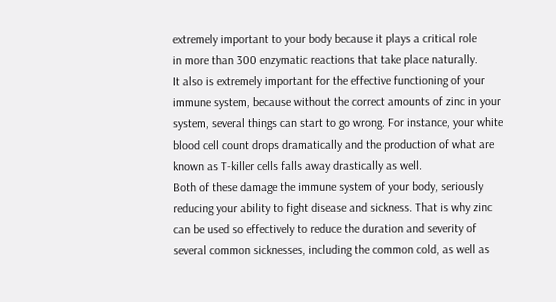extremely important to your body because it plays a critical role
in more than 300 enzymatic reactions that take place naturally.
It also is extremely important for the effective functioning of your
immune system, because without the correct amounts of zinc in your
system, several things can start to go wrong. For instance, your white
blood cell count drops dramatically and the production of what are
known as T-killer cells falls away drastically as well.
Both of these damage the immune system of your body, seriously
reducing your ability to fight disease and sickness. That is why zinc
can be used so effectively to reduce the duration and severity of
several common sicknesses, including the common cold, as well as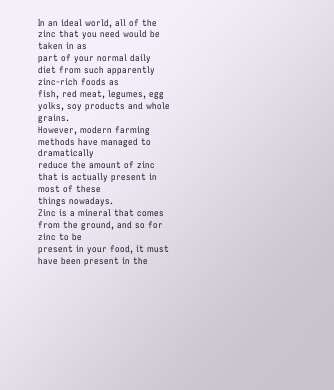In an ideal world, all of the zinc that you need would be taken in as
part of your normal daily diet from such apparently zinc-rich foods as
fish, red meat, legumes, egg yolks, soy products and whole grains.
However, modern farming methods have managed to dramatically
reduce the amount of zinc that is actually present in most of these
things nowadays.
Zinc is a mineral that comes from the ground, and so for zinc to be
present in your food, it must have been present in the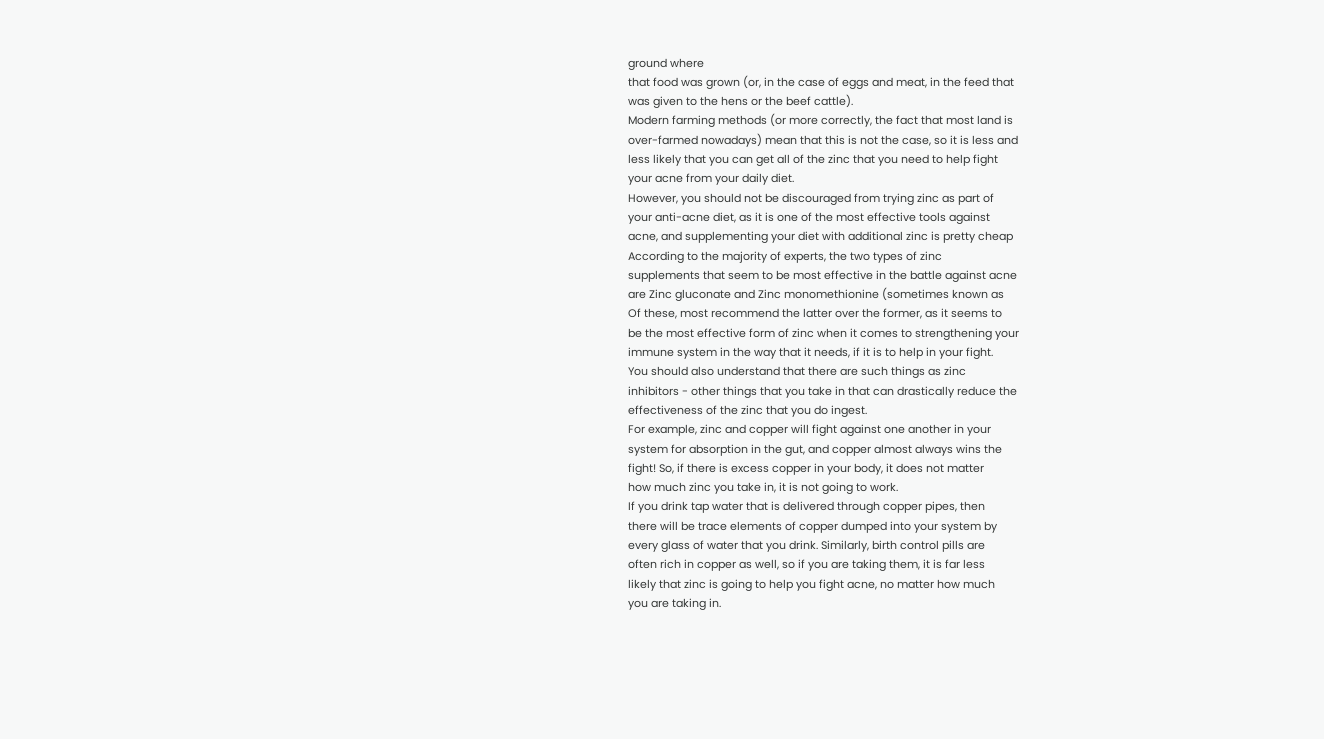ground where
that food was grown (or, in the case of eggs and meat, in the feed that
was given to the hens or the beef cattle).
Modern farming methods (or more correctly, the fact that most land is
over-farmed nowadays) mean that this is not the case, so it is less and
less likely that you can get all of the zinc that you need to help fight
your acne from your daily diet.
However, you should not be discouraged from trying zinc as part of
your anti-acne diet, as it is one of the most effective tools against
acne, and supplementing your diet with additional zinc is pretty cheap
According to the majority of experts, the two types of zinc
supplements that seem to be most effective in the battle against acne
are Zinc gluconate and Zinc monomethionine (sometimes known as
Of these, most recommend the latter over the former, as it seems to
be the most effective form of zinc when it comes to strengthening your
immune system in the way that it needs, if it is to help in your fight.
You should also understand that there are such things as zinc
inhibitors - other things that you take in that can drastically reduce the
effectiveness of the zinc that you do ingest.
For example, zinc and copper will fight against one another in your
system for absorption in the gut, and copper almost always wins the
fight! So, if there is excess copper in your body, it does not matter
how much zinc you take in, it is not going to work.
If you drink tap water that is delivered through copper pipes, then
there will be trace elements of copper dumped into your system by
every glass of water that you drink. Similarly, birth control pills are
often rich in copper as well, so if you are taking them, it is far less
likely that zinc is going to help you fight acne, no matter how much
you are taking in.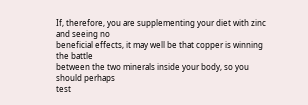If, therefore, you are supplementing your diet with zinc and seeing no
beneficial effects, it may well be that copper is winning the battle
between the two minerals inside your body, so you should perhaps
test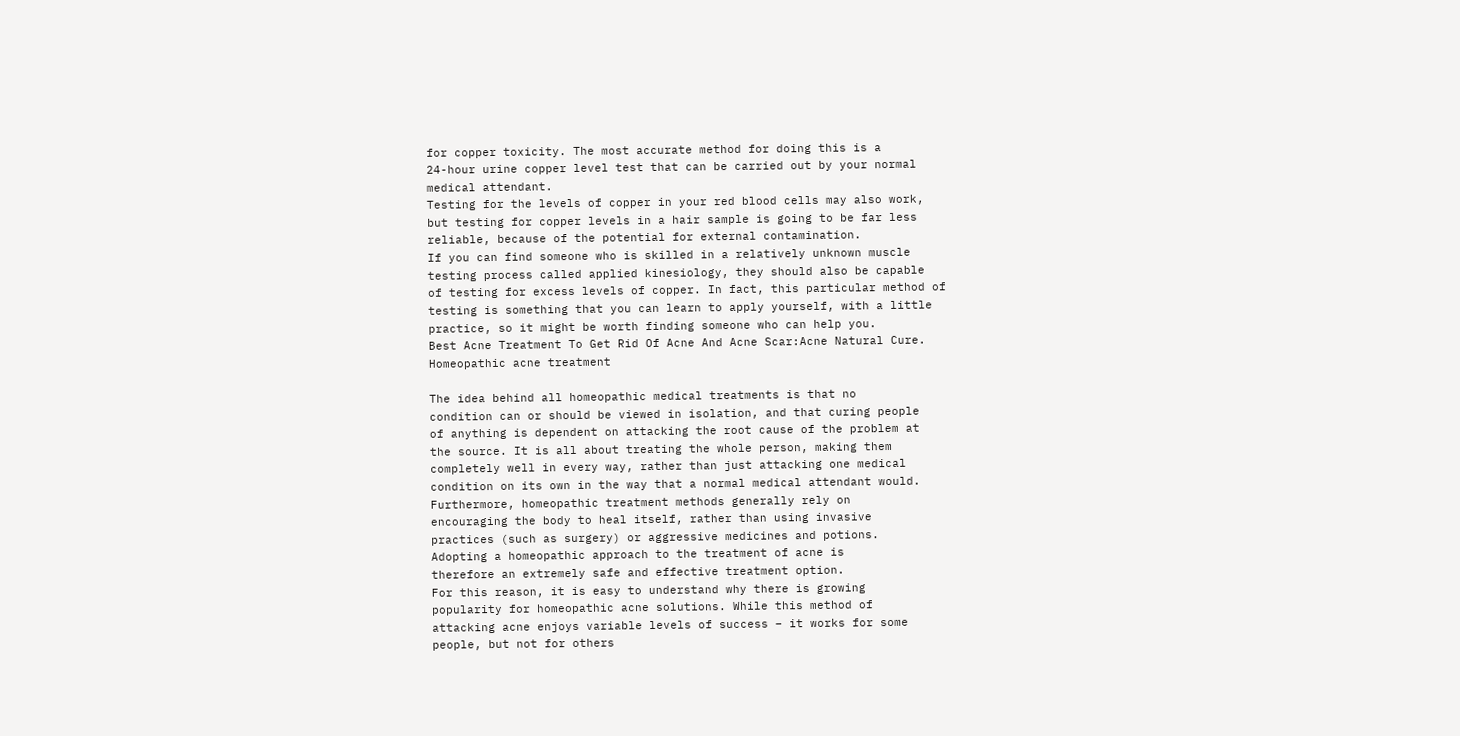for copper toxicity. The most accurate method for doing this is a
24-hour urine copper level test that can be carried out by your normal
medical attendant.
Testing for the levels of copper in your red blood cells may also work,
but testing for copper levels in a hair sample is going to be far less
reliable, because of the potential for external contamination.
If you can find someone who is skilled in a relatively unknown muscle
testing process called applied kinesiology, they should also be capable
of testing for excess levels of copper. In fact, this particular method of
testing is something that you can learn to apply yourself, with a little
practice, so it might be worth finding someone who can help you.
Best Acne Treatment To Get Rid Of Acne And Acne Scar:Acne Natural Cure.
Homeopathic acne treatment

The idea behind all homeopathic medical treatments is that no
condition can or should be viewed in isolation, and that curing people
of anything is dependent on attacking the root cause of the problem at
the source. It is all about treating the whole person, making them
completely well in every way, rather than just attacking one medical
condition on its own in the way that a normal medical attendant would.
Furthermore, homeopathic treatment methods generally rely on
encouraging the body to heal itself, rather than using invasive
practices (such as surgery) or aggressive medicines and potions.
Adopting a homeopathic approach to the treatment of acne is
therefore an extremely safe and effective treatment option.
For this reason, it is easy to understand why there is growing
popularity for homeopathic acne solutions. While this method of
attacking acne enjoys variable levels of success – it works for some
people, but not for others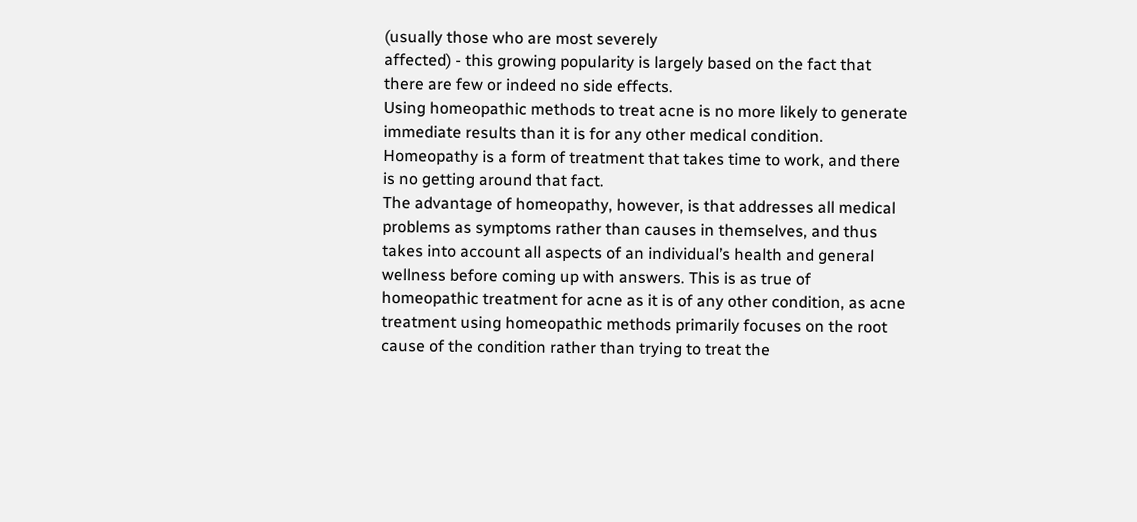(usually those who are most severely
affected) - this growing popularity is largely based on the fact that
there are few or indeed no side effects.
Using homeopathic methods to treat acne is no more likely to generate
immediate results than it is for any other medical condition.
Homeopathy is a form of treatment that takes time to work, and there
is no getting around that fact.
The advantage of homeopathy, however, is that addresses all medical
problems as symptoms rather than causes in themselves, and thus
takes into account all aspects of an individual’s health and general
wellness before coming up with answers. This is as true of
homeopathic treatment for acne as it is of any other condition, as acne
treatment using homeopathic methods primarily focuses on the root
cause of the condition rather than trying to treat the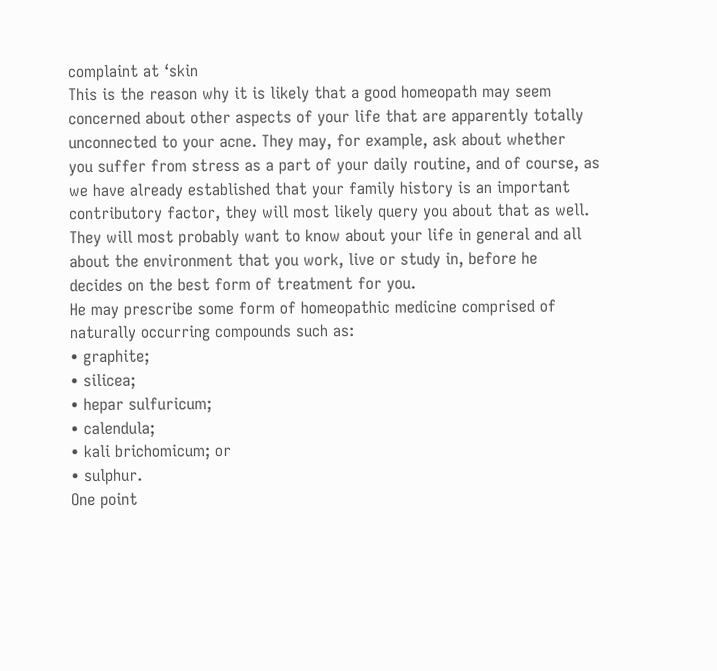complaint at ‘skin
This is the reason why it is likely that a good homeopath may seem
concerned about other aspects of your life that are apparently totally
unconnected to your acne. They may, for example, ask about whether
you suffer from stress as a part of your daily routine, and of course, as
we have already established that your family history is an important
contributory factor, they will most likely query you about that as well.
They will most probably want to know about your life in general and all
about the environment that you work, live or study in, before he
decides on the best form of treatment for you.
He may prescribe some form of homeopathic medicine comprised of
naturally occurring compounds such as:
• graphite;
• silicea;
• hepar sulfuricum;
• calendula;
• kali brichomicum; or
• sulphur.
One point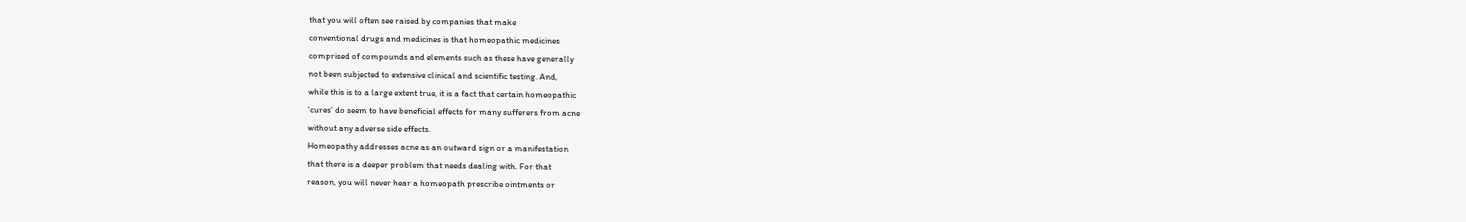that you will often see raised by companies that make
conventional drugs and medicines is that homeopathic medicines
comprised of compounds and elements such as these have generally
not been subjected to extensive clinical and scientific testing. And,
while this is to a large extent true, it is a fact that certain homeopathic
‘cures’ do seem to have beneficial effects for many sufferers from acne
without any adverse side effects.
Homeopathy addresses acne as an outward sign or a manifestation
that there is a deeper problem that needs dealing with. For that
reason, you will never hear a homeopath prescribe ointments or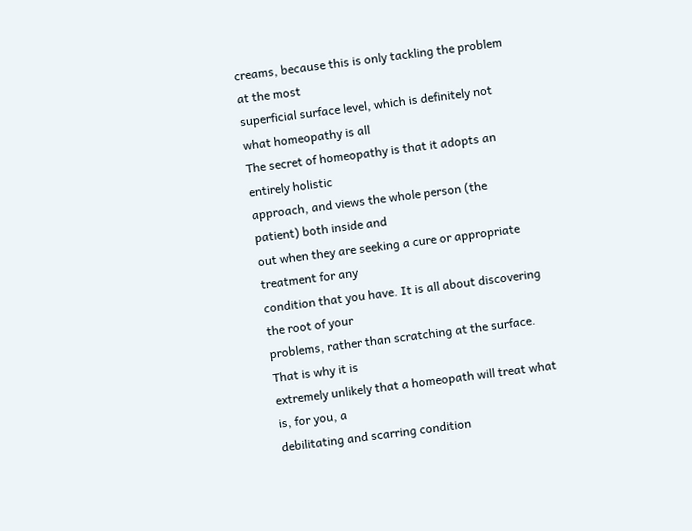creams, because this is only tackling the problem at the most
superficial surface level, which is definitely not what homeopathy is all
The secret of homeopathy is that it adopts an entirely holistic
approach, and views the whole person (the patient) both inside and
out when they are seeking a cure or appropriate treatment for any
condition that you have. It is all about discovering the root of your
problems, rather than scratching at the surface. That is why it is
extremely unlikely that a homeopath will treat what is, for you, a
debilitating and scarring condition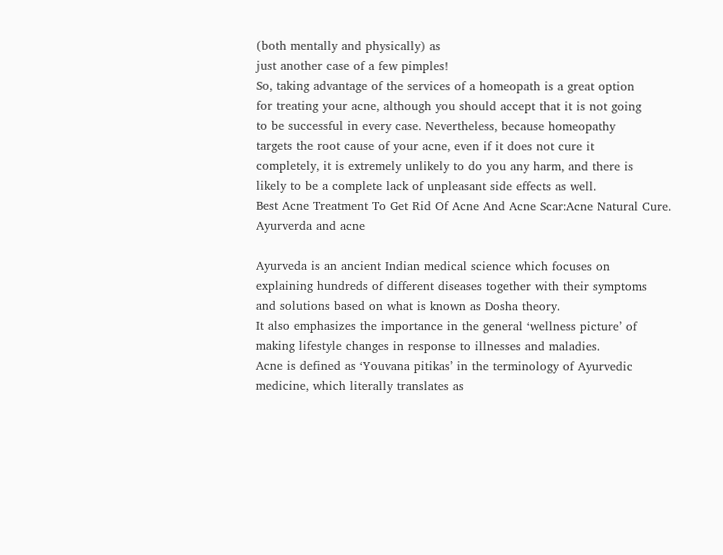(both mentally and physically) as
just another case of a few pimples!
So, taking advantage of the services of a homeopath is a great option
for treating your acne, although you should accept that it is not going
to be successful in every case. Nevertheless, because homeopathy
targets the root cause of your acne, even if it does not cure it
completely, it is extremely unlikely to do you any harm, and there is
likely to be a complete lack of unpleasant side effects as well.
Best Acne Treatment To Get Rid Of Acne And Acne Scar:Acne Natural Cure.
Ayurverda and acne

Ayurveda is an ancient Indian medical science which focuses on
explaining hundreds of different diseases together with their symptoms
and solutions based on what is known as Dosha theory.
It also emphasizes the importance in the general ‘wellness picture’ of
making lifestyle changes in response to illnesses and maladies.
Acne is defined as ‘Youvana pitikas’ in the terminology of Ayurvedic
medicine, which literally translates as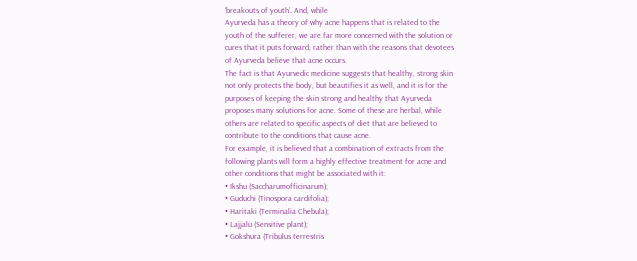‘breakouts of youth’. And, while
Ayurveda has a theory of why acne happens that is related to the
youth of the sufferer, we are far more concerned with the solution or
cures that it puts forward, rather than with the reasons that devotees
of Ayurveda believe that acne occurs.
The fact is that Ayurvedic medicine suggests that healthy, strong skin
not only protects the body, but beautifies it as well, and it is for the
purposes of keeping the skin strong and healthy that Ayurveda
proposes many solutions for acne. Some of these are herbal, while
others are related to specific aspects of diet that are believed to
contribute to the conditions that cause acne.
For example, it is believed that a combination of extracts from the
following plants will form a highly effective treatment for acne and
other conditions that might be associated with it:
• Ikshu (Saccharumofficinarum);
• Guduchi (Tinospora cardifolia);
• Haritaki (Terminalia Chebula);
• Lajjalu (Sensitive plant);
• Gokshura (Tribulus terrestris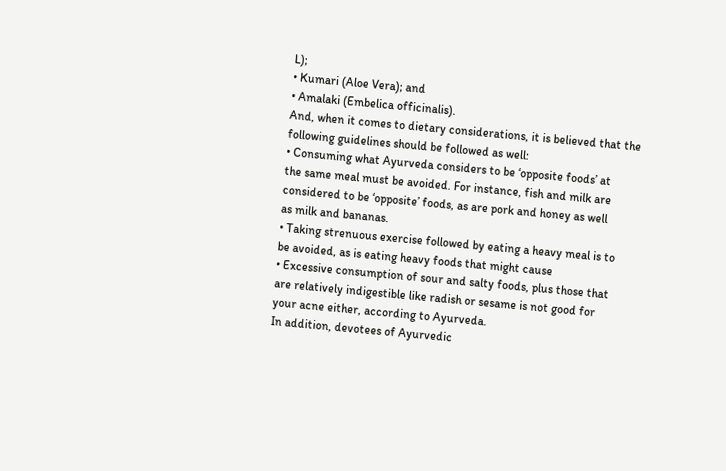L);
• Kumari (Aloe Vera); and
• Amalaki (Embelica officinalis).
And, when it comes to dietary considerations, it is believed that the
following guidelines should be followed as well:
• Consuming what Ayurveda considers to be ‘opposite foods’ at
the same meal must be avoided. For instance, fish and milk are
considered to be ‘opposite’ foods, as are pork and honey as well
as milk and bananas.
• Taking strenuous exercise followed by eating a heavy meal is to
be avoided, as is eating heavy foods that might cause
• Excessive consumption of sour and salty foods, plus those that
are relatively indigestible like radish or sesame is not good for
your acne either, according to Ayurveda.
In addition, devotees of Ayurvedic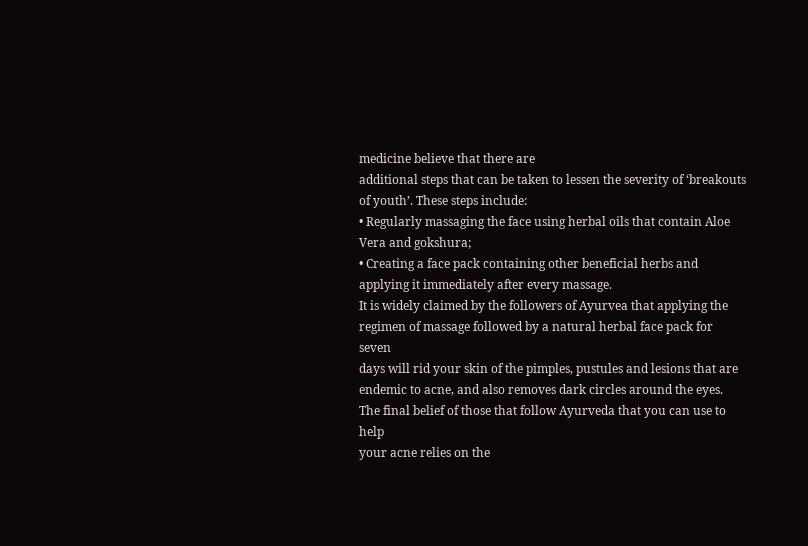medicine believe that there are
additional steps that can be taken to lessen the severity of ‘breakouts
of youth’. These steps include:
• Regularly massaging the face using herbal oils that contain Aloe
Vera and gokshura;
• Creating a face pack containing other beneficial herbs and
applying it immediately after every massage.
It is widely claimed by the followers of Ayurvea that applying the
regimen of massage followed by a natural herbal face pack for seven
days will rid your skin of the pimples, pustules and lesions that are
endemic to acne, and also removes dark circles around the eyes.
The final belief of those that follow Ayurveda that you can use to help
your acne relies on the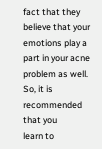fact that they believe that your emotions play a
part in your acne problem as well. So, it is recommended that you
learn to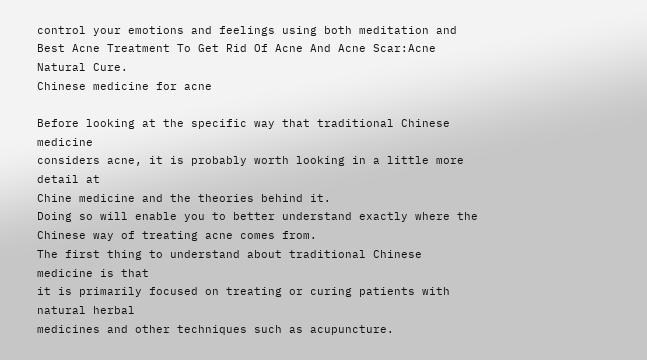control your emotions and feelings using both meditation and
Best Acne Treatment To Get Rid Of Acne And Acne Scar:Acne Natural Cure.
Chinese medicine for acne

Before looking at the specific way that traditional Chinese medicine
considers acne, it is probably worth looking in a little more detail at
Chine medicine and the theories behind it.
Doing so will enable you to better understand exactly where the
Chinese way of treating acne comes from.
The first thing to understand about traditional Chinese medicine is that
it is primarily focused on treating or curing patients with natural herbal
medicines and other techniques such as acupuncture.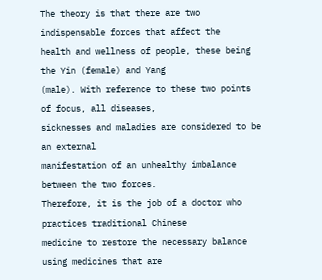The theory is that there are two indispensable forces that affect the
health and wellness of people, these being the Yin (female) and Yang
(male). With reference to these two points of focus, all diseases,
sicknesses and maladies are considered to be an external
manifestation of an unhealthy imbalance between the two forces.
Therefore, it is the job of a doctor who practices traditional Chinese
medicine to restore the necessary balance using medicines that are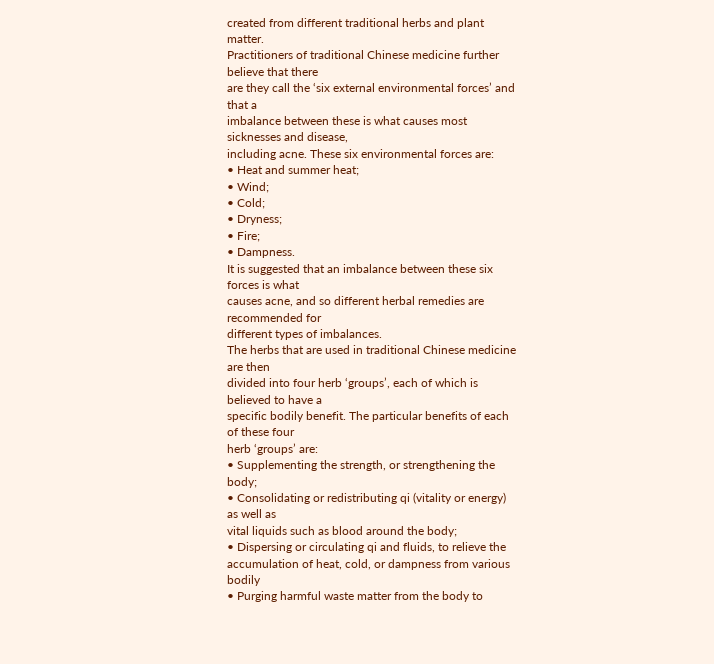created from different traditional herbs and plant matter.
Practitioners of traditional Chinese medicine further believe that there
are they call the ‘six external environmental forces’ and that a
imbalance between these is what causes most sicknesses and disease,
including acne. These six environmental forces are:
• Heat and summer heat;
• Wind;
• Cold;
• Dryness;
• Fire;
• Dampness.
It is suggested that an imbalance between these six forces is what
causes acne, and so different herbal remedies are recommended for
different types of imbalances.
The herbs that are used in traditional Chinese medicine are then
divided into four herb ‘groups’, each of which is believed to have a
specific bodily benefit. The particular benefits of each of these four
herb ‘groups’ are:
• Supplementing the strength, or strengthening the body;
• Consolidating or redistributing qi (vitality or energy) as well as
vital liquids such as blood around the body;
• Dispersing or circulating qi and fluids, to relieve the
accumulation of heat, cold, or dampness from various bodily
• Purging harmful waste matter from the body to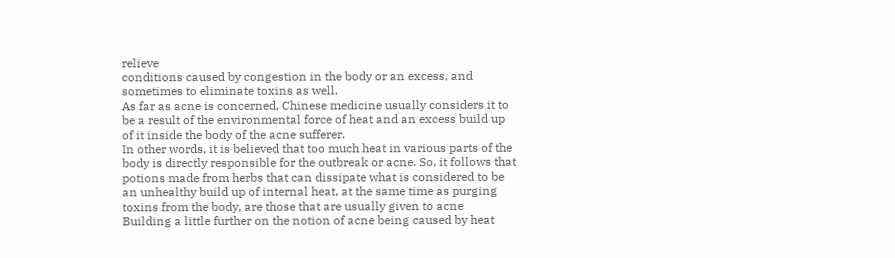relieve
conditions caused by congestion in the body or an excess, and
sometimes to eliminate toxins as well.
As far as acne is concerned, Chinese medicine usually considers it to
be a result of the environmental force of heat and an excess build up
of it inside the body of the acne sufferer.
In other words, it is believed that too much heat in various parts of the
body is directly responsible for the outbreak or acne. So, it follows that
potions made from herbs that can dissipate what is considered to be
an unhealthy build up of internal heat, at the same time as purging
toxins from the body, are those that are usually given to acne
Building a little further on the notion of acne being caused by heat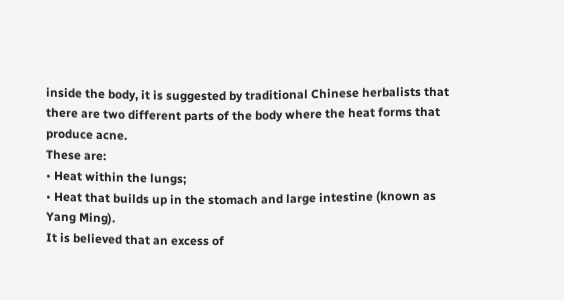inside the body, it is suggested by traditional Chinese herbalists that
there are two different parts of the body where the heat forms that
produce acne.
These are:
• Heat within the lungs;
• Heat that builds up in the stomach and large intestine (known as
Yang Ming).
It is believed that an excess of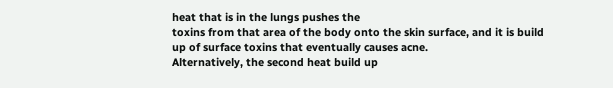heat that is in the lungs pushes the
toxins from that area of the body onto the skin surface, and it is build
up of surface toxins that eventually causes acne.
Alternatively, the second heat build up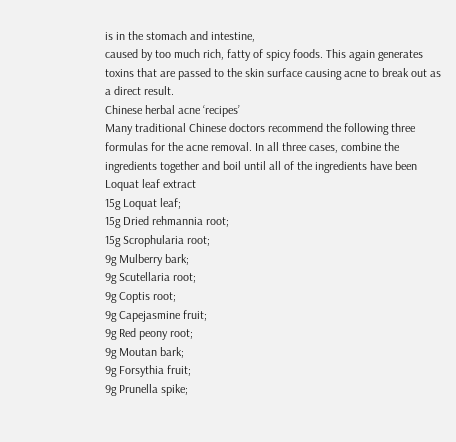is in the stomach and intestine,
caused by too much rich, fatty of spicy foods. This again generates
toxins that are passed to the skin surface causing acne to break out as
a direct result.
Chinese herbal acne ‘recipes’
Many traditional Chinese doctors recommend the following three
formulas for the acne removal. In all three cases, combine the
ingredients together and boil until all of the ingredients have been
Loquat leaf extract
15g Loquat leaf;
15g Dried rehmannia root;
15g Scrophularia root;
9g Mulberry bark;
9g Scutellaria root;
9g Coptis root;
9g Capejasmine fruit;
9g Red peony root;
9g Moutan bark;
9g Forsythia fruit;
9g Prunella spike;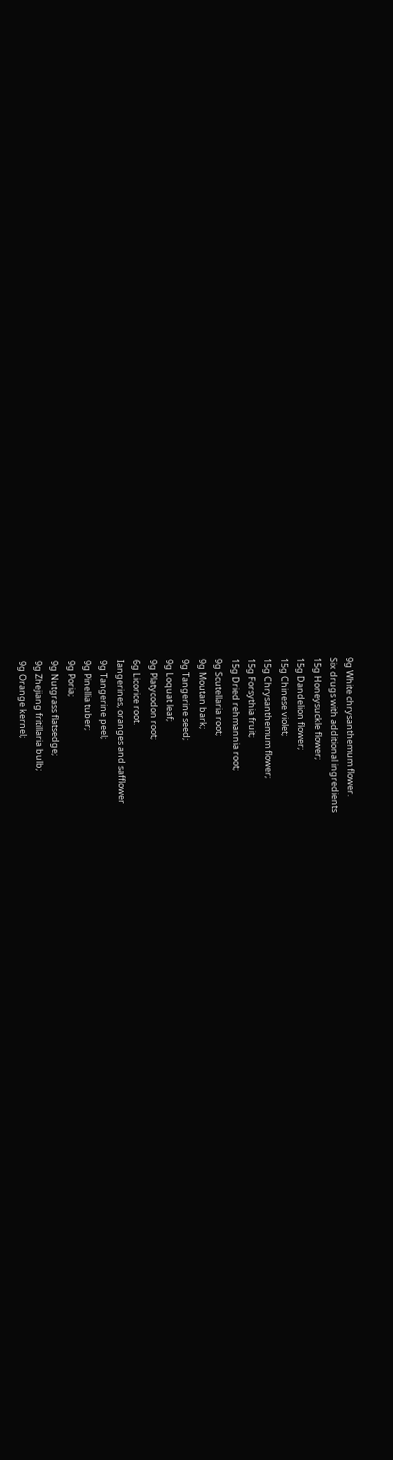9g White chrysanthemum flower.
Six drugs with additional ingredients
15g Honeysuckle flower;
15g Dandelion flower;
15g Chinese violet;
15g Chrysanthemum flower;
15g Forsythia fruit;
15g Dried rehmannia root;
9g Scutellaria root;
9g Moutan bark;
9g Tangerine seed;
9g Loquat leaf;
9g Platycodon root;
6g Licorice root.
Iangerines, oranges and safflower
9g Tangerine peel;
9g Pinellia tuber;
9g Poria;
9g Nutgrass flatsedge;
9g Zhejiang fritillaria bulb;
9g Orange kernel;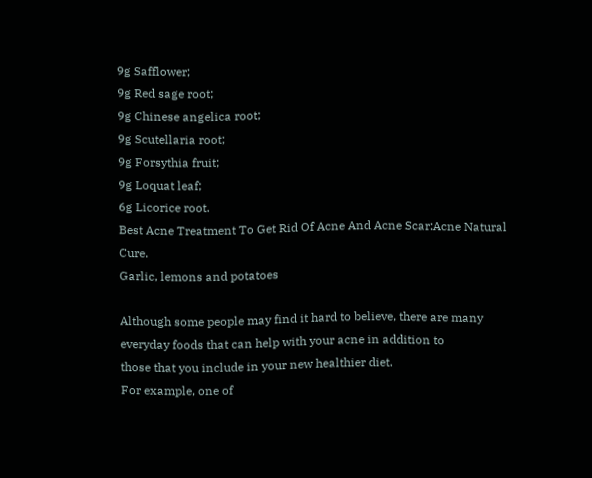9g Safflower;
9g Red sage root;
9g Chinese angelica root;
9g Scutellaria root;
9g Forsythia fruit;
9g Loquat leaf;
6g Licorice root.
Best Acne Treatment To Get Rid Of Acne And Acne Scar:Acne Natural Cure.
Garlic, lemons and potatoes

Although some people may find it hard to believe, there are many
everyday foods that can help with your acne in addition to
those that you include in your new healthier diet.
For example, one of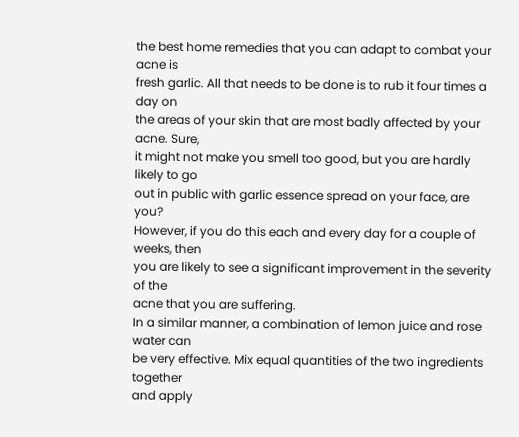the best home remedies that you can adapt to combat your acne is
fresh garlic. All that needs to be done is to rub it four times a day on
the areas of your skin that are most badly affected by your acne. Sure,
it might not make you smell too good, but you are hardly likely to go
out in public with garlic essence spread on your face, are you?
However, if you do this each and every day for a couple of weeks, then
you are likely to see a significant improvement in the severity of the
acne that you are suffering.
In a similar manner, a combination of lemon juice and rose water can
be very effective. Mix equal quantities of the two ingredients together
and apply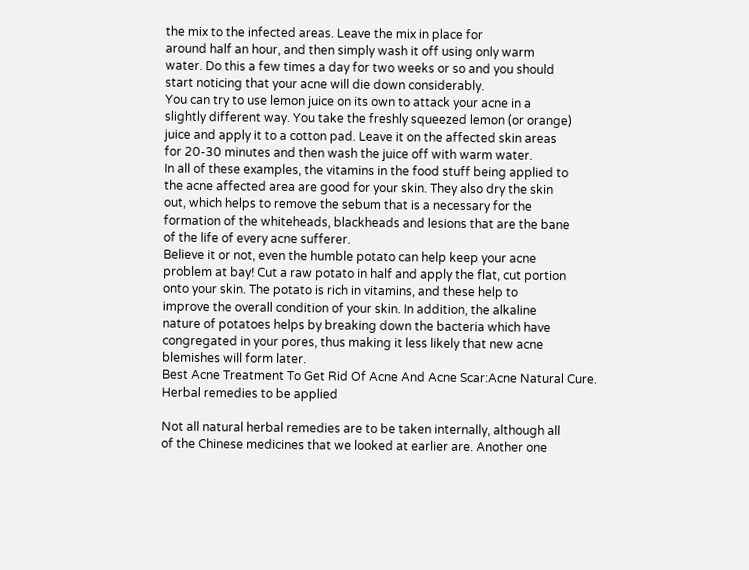the mix to the infected areas. Leave the mix in place for
around half an hour, and then simply wash it off using only warm
water. Do this a few times a day for two weeks or so and you should
start noticing that your acne will die down considerably.
You can try to use lemon juice on its own to attack your acne in a
slightly different way. You take the freshly squeezed lemon (or orange)
juice and apply it to a cotton pad. Leave it on the affected skin areas
for 20-30 minutes and then wash the juice off with warm water.
In all of these examples, the vitamins in the food stuff being applied to
the acne affected area are good for your skin. They also dry the skin
out, which helps to remove the sebum that is a necessary for the
formation of the whiteheads, blackheads and lesions that are the bane
of the life of every acne sufferer.
Believe it or not, even the humble potato can help keep your acne
problem at bay! Cut a raw potato in half and apply the flat, cut portion
onto your skin. The potato is rich in vitamins, and these help to
improve the overall condition of your skin. In addition, the alkaline
nature of potatoes helps by breaking down the bacteria which have
congregated in your pores, thus making it less likely that new acne
blemishes will form later.
Best Acne Treatment To Get Rid Of Acne And Acne Scar:Acne Natural Cure.
Herbal remedies to be applied

Not all natural herbal remedies are to be taken internally, although all
of the Chinese medicines that we looked at earlier are. Another one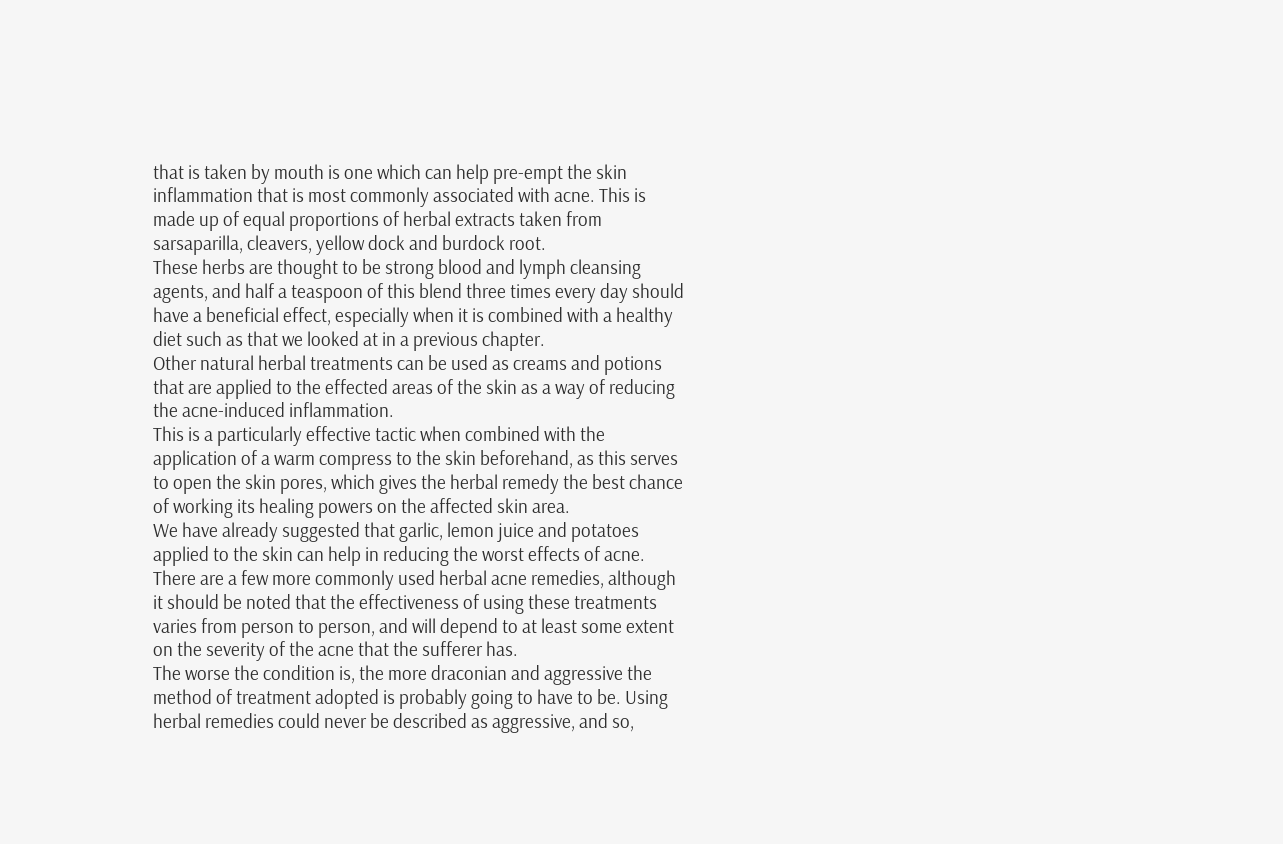that is taken by mouth is one which can help pre-empt the skin
inflammation that is most commonly associated with acne. This is
made up of equal proportions of herbal extracts taken from
sarsaparilla, cleavers, yellow dock and burdock root.
These herbs are thought to be strong blood and lymph cleansing
agents, and half a teaspoon of this blend three times every day should
have a beneficial effect, especially when it is combined with a healthy
diet such as that we looked at in a previous chapter.
Other natural herbal treatments can be used as creams and potions
that are applied to the effected areas of the skin as a way of reducing
the acne-induced inflammation.
This is a particularly effective tactic when combined with the
application of a warm compress to the skin beforehand, as this serves
to open the skin pores, which gives the herbal remedy the best chance
of working its healing powers on the affected skin area.
We have already suggested that garlic, lemon juice and potatoes
applied to the skin can help in reducing the worst effects of acne.
There are a few more commonly used herbal acne remedies, although
it should be noted that the effectiveness of using these treatments
varies from person to person, and will depend to at least some extent
on the severity of the acne that the sufferer has.
The worse the condition is, the more draconian and aggressive the
method of treatment adopted is probably going to have to be. Using
herbal remedies could never be described as aggressive, and so,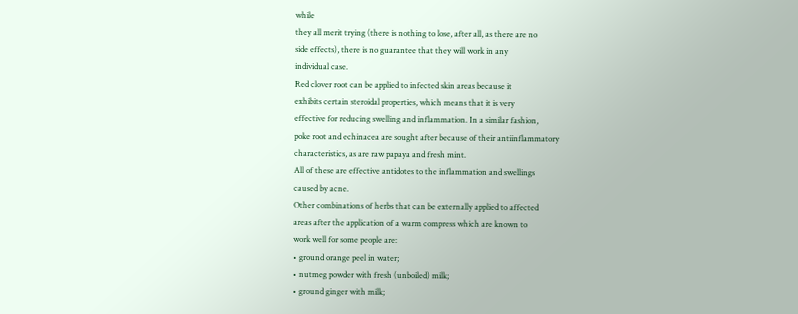while
they all merit trying (there is nothing to lose, after all, as there are no
side effects), there is no guarantee that they will work in any
individual case.
Red clover root can be applied to infected skin areas because it
exhibits certain steroidal properties, which means that it is very
effective for reducing swelling and inflammation. In a similar fashion,
poke root and echinacea are sought after because of their antiinflammatory
characteristics, as are raw papaya and fresh mint.
All of these are effective antidotes to the inflammation and swellings
caused by acne.
Other combinations of herbs that can be externally applied to affected
areas after the application of a warm compress which are known to
work well for some people are:
• ground orange peel in water;
• nutmeg powder with fresh (unboiled) milk;
• ground ginger with milk;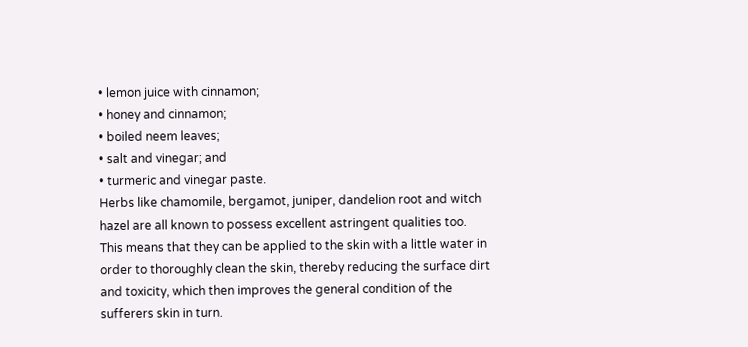• lemon juice with cinnamon;
• honey and cinnamon;
• boiled neem leaves;
• salt and vinegar; and
• turmeric and vinegar paste.
Herbs like chamomile, bergamot, juniper, dandelion root and witch
hazel are all known to possess excellent astringent qualities too.
This means that they can be applied to the skin with a little water in
order to thoroughly clean the skin, thereby reducing the surface dirt
and toxicity, which then improves the general condition of the
sufferers skin in turn.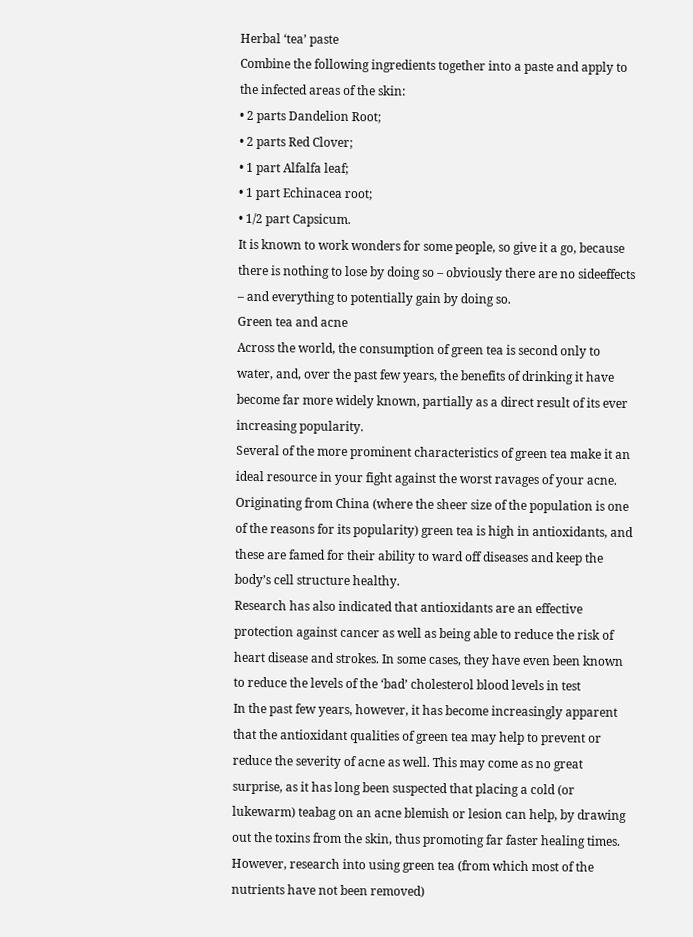Herbal ‘tea’ paste
Combine the following ingredients together into a paste and apply to
the infected areas of the skin:
• 2 parts Dandelion Root;
• 2 parts Red Clover;
• 1 part Alfalfa leaf;
• 1 part Echinacea root;
• 1/2 part Capsicum.
It is known to work wonders for some people, so give it a go, because
there is nothing to lose by doing so – obviously there are no sideeffects
– and everything to potentially gain by doing so.
Green tea and acne
Across the world, the consumption of green tea is second only to
water, and, over the past few years, the benefits of drinking it have
become far more widely known, partially as a direct result of its ever
increasing popularity.
Several of the more prominent characteristics of green tea make it an
ideal resource in your fight against the worst ravages of your acne.
Originating from China (where the sheer size of the population is one
of the reasons for its popularity) green tea is high in antioxidants, and
these are famed for their ability to ward off diseases and keep the
body’s cell structure healthy.
Research has also indicated that antioxidants are an effective
protection against cancer as well as being able to reduce the risk of
heart disease and strokes. In some cases, they have even been known
to reduce the levels of the ‘bad’ cholesterol blood levels in test
In the past few years, however, it has become increasingly apparent
that the antioxidant qualities of green tea may help to prevent or
reduce the severity of acne as well. This may come as no great
surprise, as it has long been suspected that placing a cold (or
lukewarm) teabag on an acne blemish or lesion can help, by drawing
out the toxins from the skin, thus promoting far faster healing times.
However, research into using green tea (from which most of the
nutrients have not been removed)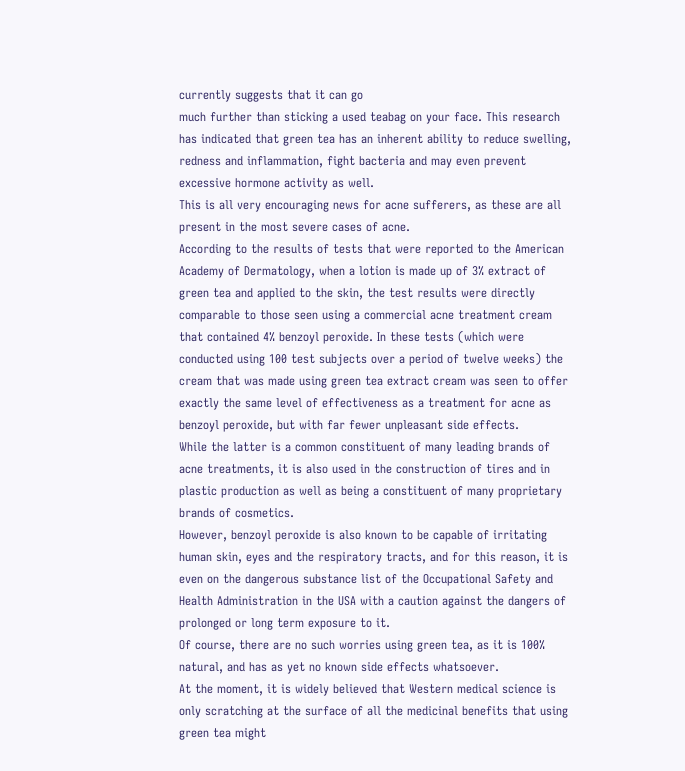currently suggests that it can go
much further than sticking a used teabag on your face. This research
has indicated that green tea has an inherent ability to reduce swelling,
redness and inflammation, fight bacteria and may even prevent
excessive hormone activity as well.
This is all very encouraging news for acne sufferers, as these are all
present in the most severe cases of acne.
According to the results of tests that were reported to the American
Academy of Dermatology, when a lotion is made up of 3% extract of
green tea and applied to the skin, the test results were directly
comparable to those seen using a commercial acne treatment cream
that contained 4% benzoyl peroxide. In these tests (which were
conducted using 100 test subjects over a period of twelve weeks) the
cream that was made using green tea extract cream was seen to offer
exactly the same level of effectiveness as a treatment for acne as
benzoyl peroxide, but with far fewer unpleasant side effects.
While the latter is a common constituent of many leading brands of
acne treatments, it is also used in the construction of tires and in
plastic production as well as being a constituent of many proprietary
brands of cosmetics.
However, benzoyl peroxide is also known to be capable of irritating
human skin, eyes and the respiratory tracts, and for this reason, it is
even on the dangerous substance list of the Occupational Safety and
Health Administration in the USA with a caution against the dangers of
prolonged or long term exposure to it.
Of course, there are no such worries using green tea, as it is 100%
natural, and has as yet no known side effects whatsoever.
At the moment, it is widely believed that Western medical science is
only scratching at the surface of all the medicinal benefits that using
green tea might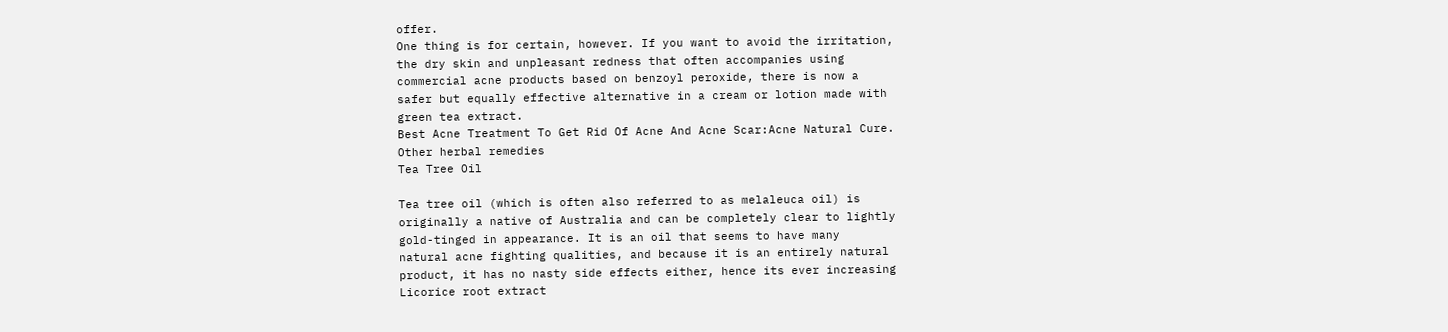offer.
One thing is for certain, however. If you want to avoid the irritation,
the dry skin and unpleasant redness that often accompanies using
commercial acne products based on benzoyl peroxide, there is now a
safer but equally effective alternative in a cream or lotion made with
green tea extract.
Best Acne Treatment To Get Rid Of Acne And Acne Scar:Acne Natural Cure.
Other herbal remedies
Tea Tree Oil

Tea tree oil (which is often also referred to as melaleuca oil) is
originally a native of Australia and can be completely clear to lightly
gold-tinged in appearance. It is an oil that seems to have many
natural acne fighting qualities, and because it is an entirely natural
product, it has no nasty side effects either, hence its ever increasing
Licorice root extract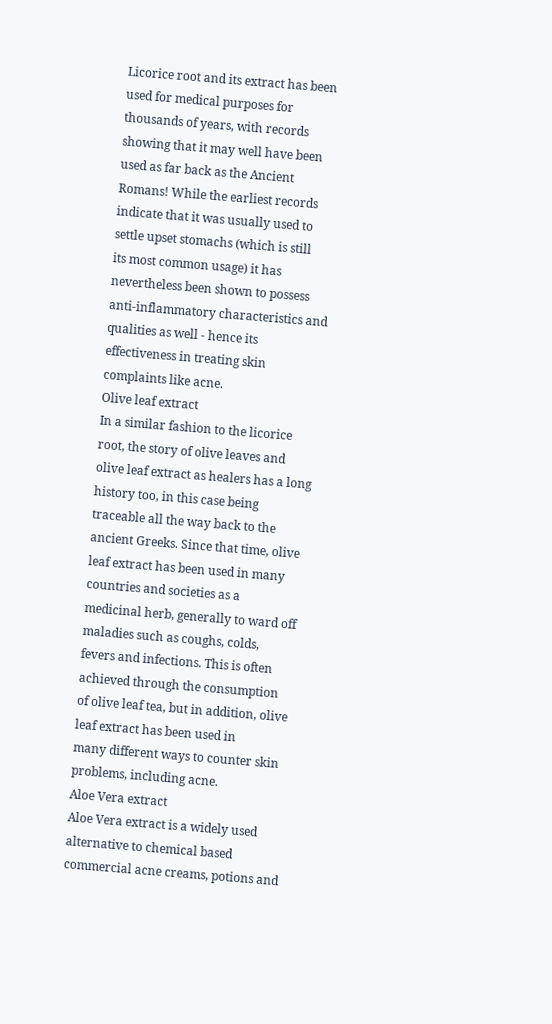Licorice root and its extract has been used for medical purposes for
thousands of years, with records showing that it may well have been
used as far back as the Ancient Romans! While the earliest records
indicate that it was usually used to settle upset stomachs (which is still
its most common usage) it has nevertheless been shown to possess
anti-inflammatory characteristics and qualities as well - hence its
effectiveness in treating skin complaints like acne.
Olive leaf extract
In a similar fashion to the licorice root, the story of olive leaves and
olive leaf extract as healers has a long history too, in this case being
traceable all the way back to the ancient Greeks. Since that time, olive
leaf extract has been used in many countries and societies as a
medicinal herb, generally to ward off maladies such as coughs, colds,
fevers and infections. This is often achieved through the consumption
of olive leaf tea, but in addition, olive leaf extract has been used in
many different ways to counter skin problems, including acne.
Aloe Vera extract
Aloe Vera extract is a widely used alternative to chemical based
commercial acne creams, potions and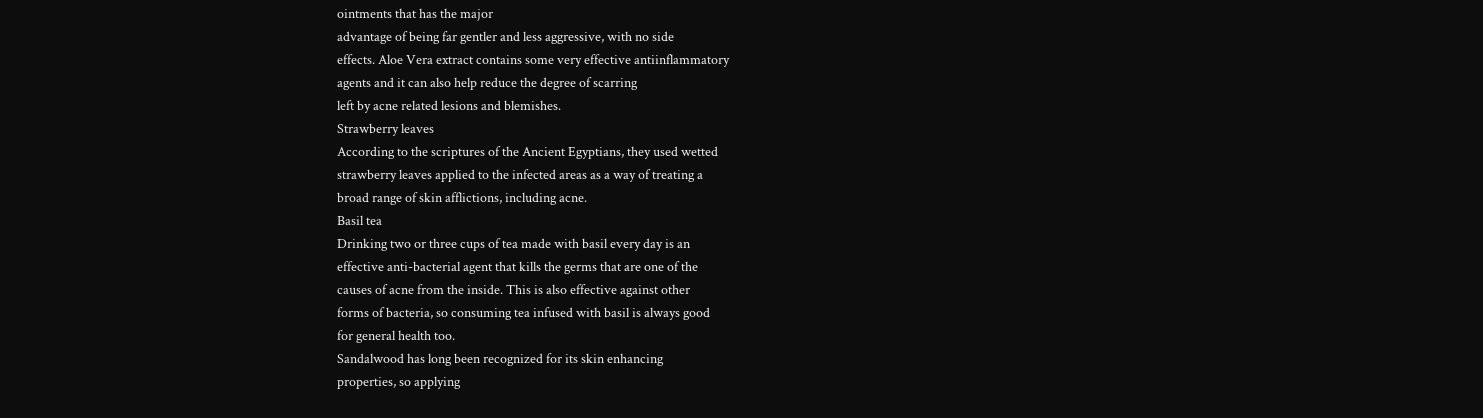ointments that has the major
advantage of being far gentler and less aggressive, with no side
effects. Aloe Vera extract contains some very effective antiinflammatory
agents and it can also help reduce the degree of scarring
left by acne related lesions and blemishes.
Strawberry leaves
According to the scriptures of the Ancient Egyptians, they used wetted
strawberry leaves applied to the infected areas as a way of treating a
broad range of skin afflictions, including acne.
Basil tea
Drinking two or three cups of tea made with basil every day is an
effective anti-bacterial agent that kills the germs that are one of the
causes of acne from the inside. This is also effective against other
forms of bacteria, so consuming tea infused with basil is always good
for general health too.
Sandalwood has long been recognized for its skin enhancing
properties, so applying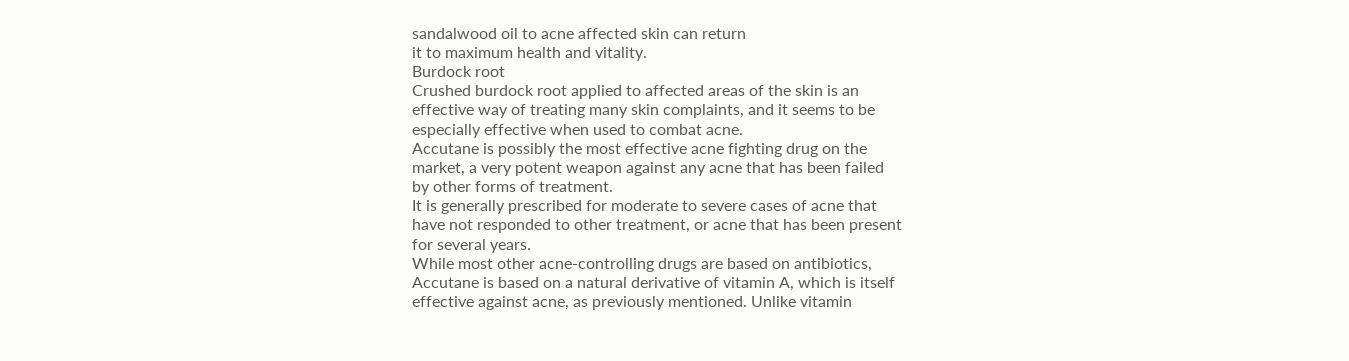sandalwood oil to acne affected skin can return
it to maximum health and vitality.
Burdock root
Crushed burdock root applied to affected areas of the skin is an
effective way of treating many skin complaints, and it seems to be
especially effective when used to combat acne.
Accutane is possibly the most effective acne fighting drug on the
market, a very potent weapon against any acne that has been failed
by other forms of treatment.
It is generally prescribed for moderate to severe cases of acne that
have not responded to other treatment, or acne that has been present
for several years.
While most other acne-controlling drugs are based on antibiotics,
Accutane is based on a natural derivative of vitamin A, which is itself
effective against acne, as previously mentioned. Unlike vitamin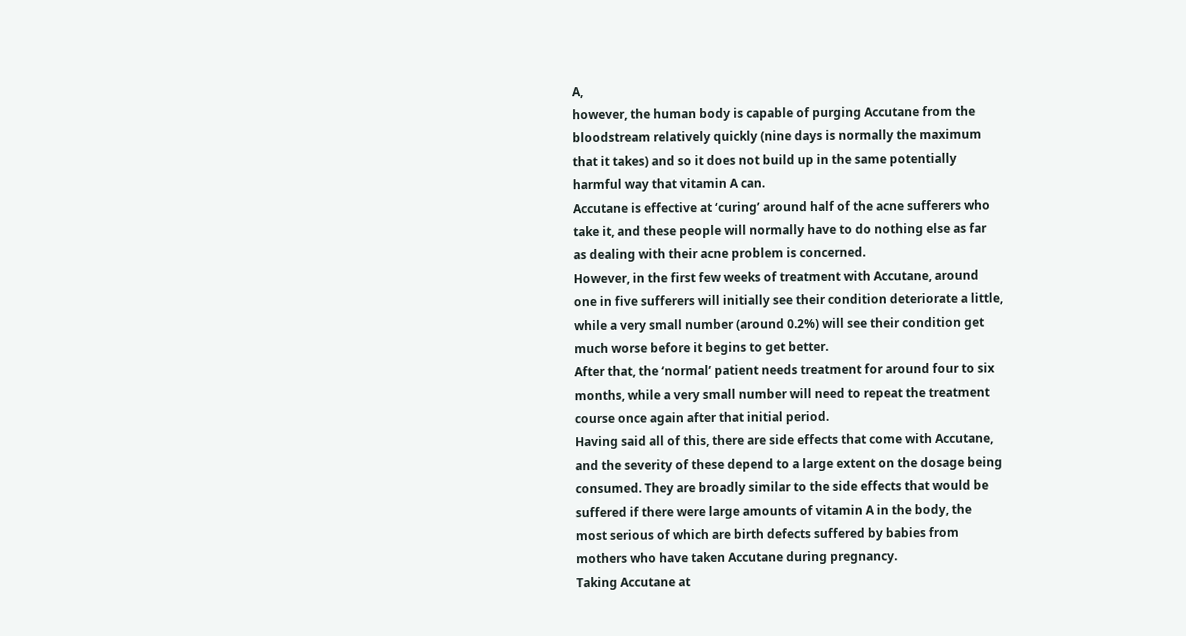A,
however, the human body is capable of purging Accutane from the
bloodstream relatively quickly (nine days is normally the maximum
that it takes) and so it does not build up in the same potentially
harmful way that vitamin A can.
Accutane is effective at ‘curing’ around half of the acne sufferers who
take it, and these people will normally have to do nothing else as far
as dealing with their acne problem is concerned.
However, in the first few weeks of treatment with Accutane, around
one in five sufferers will initially see their condition deteriorate a little,
while a very small number (around 0.2%) will see their condition get
much worse before it begins to get better.
After that, the ‘normal’ patient needs treatment for around four to six
months, while a very small number will need to repeat the treatment
course once again after that initial period.
Having said all of this, there are side effects that come with Accutane,
and the severity of these depend to a large extent on the dosage being
consumed. They are broadly similar to the side effects that would be
suffered if there were large amounts of vitamin A in the body, the
most serious of which are birth defects suffered by babies from
mothers who have taken Accutane during pregnancy.
Taking Accutane at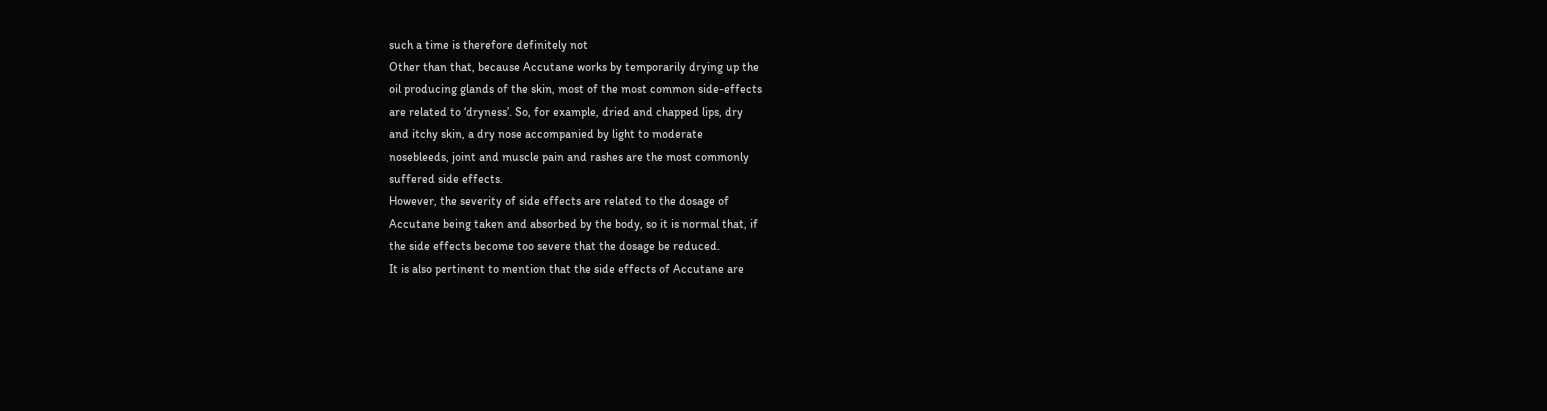such a time is therefore definitely not
Other than that, because Accutane works by temporarily drying up the
oil producing glands of the skin, most of the most common side-effects
are related to ‘dryness’. So, for example, dried and chapped lips, dry
and itchy skin, a dry nose accompanied by light to moderate
nosebleeds, joint and muscle pain and rashes are the most commonly
suffered side effects.
However, the severity of side effects are related to the dosage of
Accutane being taken and absorbed by the body, so it is normal that, if
the side effects become too severe that the dosage be reduced.
It is also pertinent to mention that the side effects of Accutane are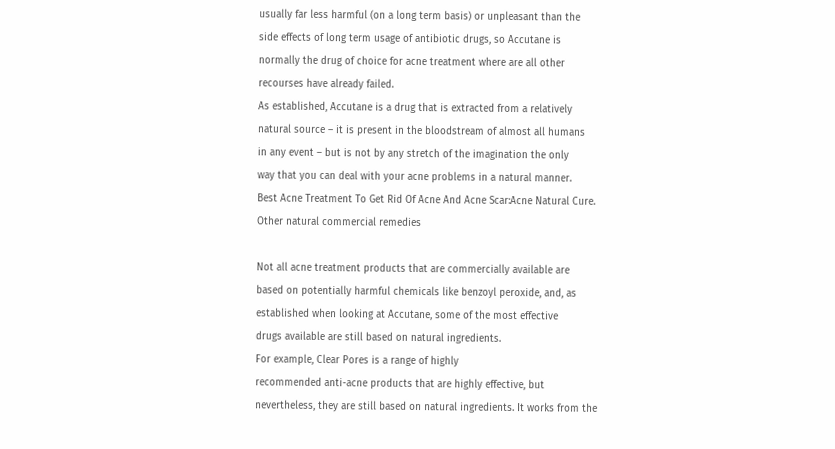usually far less harmful (on a long term basis) or unpleasant than the
side effects of long term usage of antibiotic drugs, so Accutane is
normally the drug of choice for acne treatment where are all other
recourses have already failed.
As established, Accutane is a drug that is extracted from a relatively
natural source – it is present in the bloodstream of almost all humans
in any event – but is not by any stretch of the imagination the only
way that you can deal with your acne problems in a natural manner.
Best Acne Treatment To Get Rid Of Acne And Acne Scar:Acne Natural Cure.
Other natural commercial remedies

Not all acne treatment products that are commercially available are
based on potentially harmful chemicals like benzoyl peroxide, and, as
established when looking at Accutane, some of the most effective
drugs available are still based on natural ingredients.
For example, Clear Pores is a range of highly
recommended anti-acne products that are highly effective, but
nevertheless, they are still based on natural ingredients. It works from the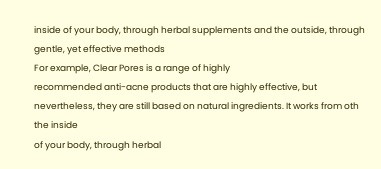inside of your body, through herbal supplements and the outside, through
gentle, yet effective methods
For example, Clear Pores is a range of highly
recommended anti-acne products that are highly effective, but
nevertheless, they are still based on natural ingredients. It works from oth the inside
of your body, through herbal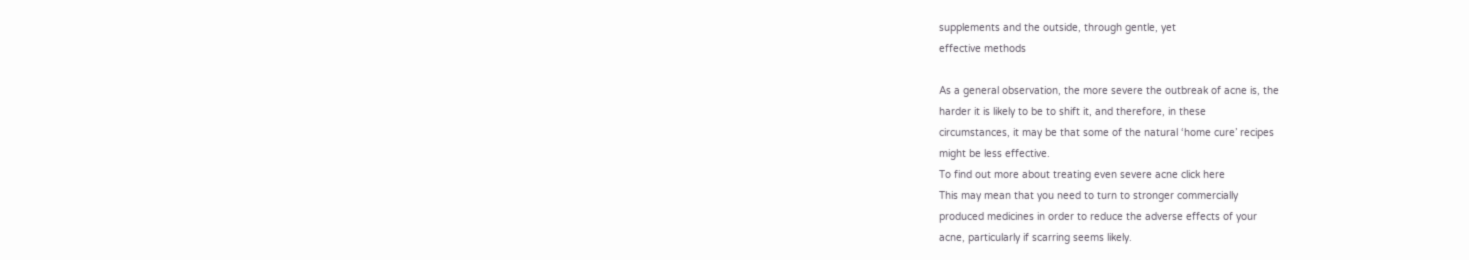supplements and the outside, through gentle, yet
effective methods

As a general observation, the more severe the outbreak of acne is, the
harder it is likely to be to shift it, and therefore, in these
circumstances, it may be that some of the natural ‘home cure’ recipes
might be less effective.
To find out more about treating even severe acne click here
This may mean that you need to turn to stronger commercially
produced medicines in order to reduce the adverse effects of your
acne, particularly if scarring seems likely.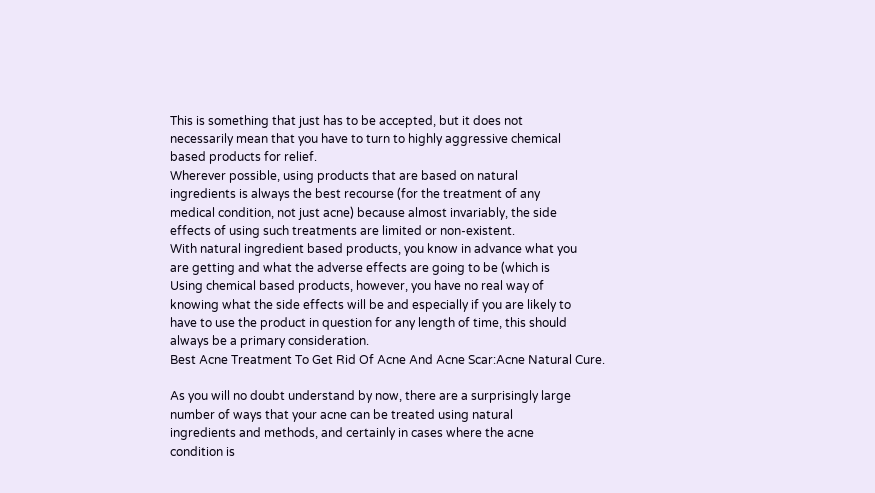This is something that just has to be accepted, but it does not
necessarily mean that you have to turn to highly aggressive chemical
based products for relief.
Wherever possible, using products that are based on natural
ingredients is always the best recourse (for the treatment of any
medical condition, not just acne) because almost invariably, the side
effects of using such treatments are limited or non-existent.
With natural ingredient based products, you know in advance what you
are getting and what the adverse effects are going to be (which is
Using chemical based products, however, you have no real way of
knowing what the side effects will be and especially if you are likely to
have to use the product in question for any length of time, this should
always be a primary consideration.
Best Acne Treatment To Get Rid Of Acne And Acne Scar:Acne Natural Cure.

As you will no doubt understand by now, there are a surprisingly large
number of ways that your acne can be treated using natural
ingredients and methods, and certainly in cases where the acne
condition is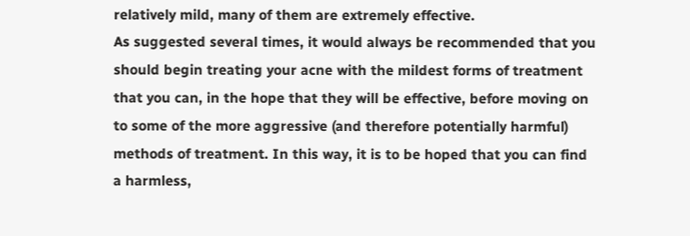relatively mild, many of them are extremely effective.
As suggested several times, it would always be recommended that you
should begin treating your acne with the mildest forms of treatment
that you can, in the hope that they will be effective, before moving on
to some of the more aggressive (and therefore potentially harmful)
methods of treatment. In this way, it is to be hoped that you can find
a harmless,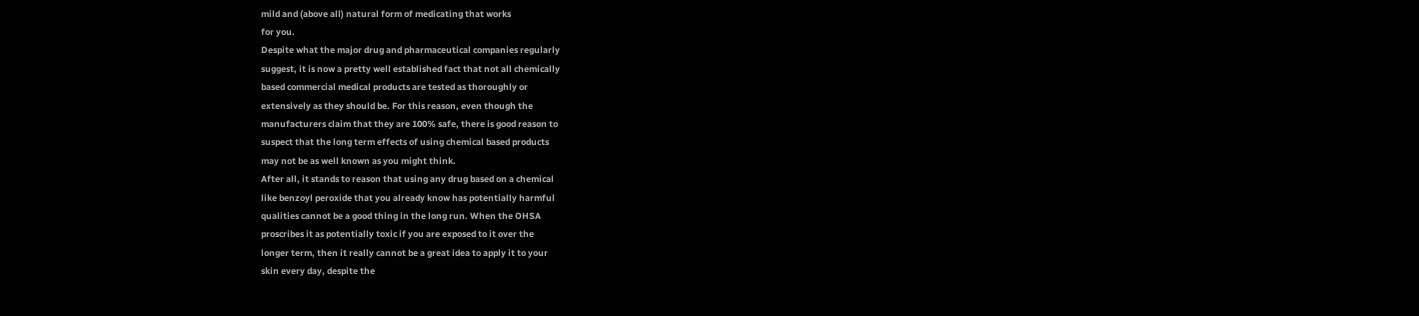mild and (above all) natural form of medicating that works
for you.
Despite what the major drug and pharmaceutical companies regularly
suggest, it is now a pretty well established fact that not all chemically
based commercial medical products are tested as thoroughly or
extensively as they should be. For this reason, even though the
manufacturers claim that they are 100% safe, there is good reason to
suspect that the long term effects of using chemical based products
may not be as well known as you might think.
After all, it stands to reason that using any drug based on a chemical
like benzoyl peroxide that you already know has potentially harmful
qualities cannot be a good thing in the long run. When the OHSA
proscribes it as potentially toxic if you are exposed to it over the
longer term, then it really cannot be a great idea to apply it to your
skin every day, despite the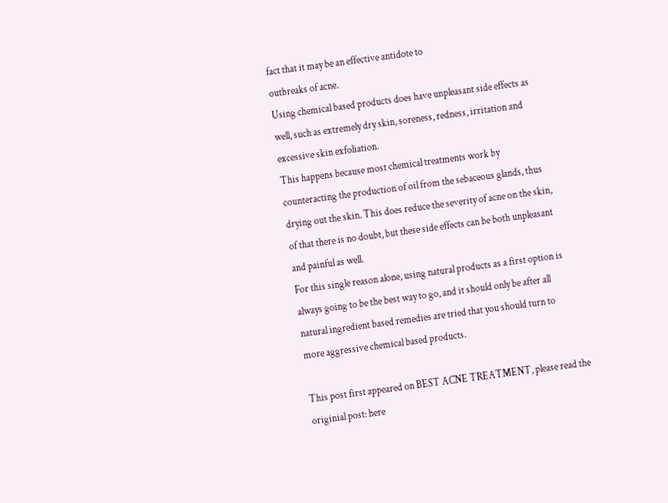fact that it may be an effective antidote to
outbreaks of acne.
Using chemical based products does have unpleasant side effects as
well, such as extremely dry skin, soreness, redness, irritation and
excessive skin exfoliation.
This happens because most chemical treatments work by
counteracting the production of oil from the sebaceous glands, thus
drying out the skin. This does reduce the severity of acne on the skin,
of that there is no doubt, but these side effects can be both unpleasant
and painful as well.
For this single reason alone, using natural products as a first option is
always going to be the best way to go, and it should only be after all
natural ingredient based remedies are tried that you should turn to
more aggressive chemical based products.

This post first appeared on BEST ACNE TREATMENT, please read the originial post: here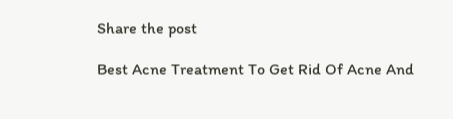Share the post

Best Acne Treatment To Get Rid Of Acne And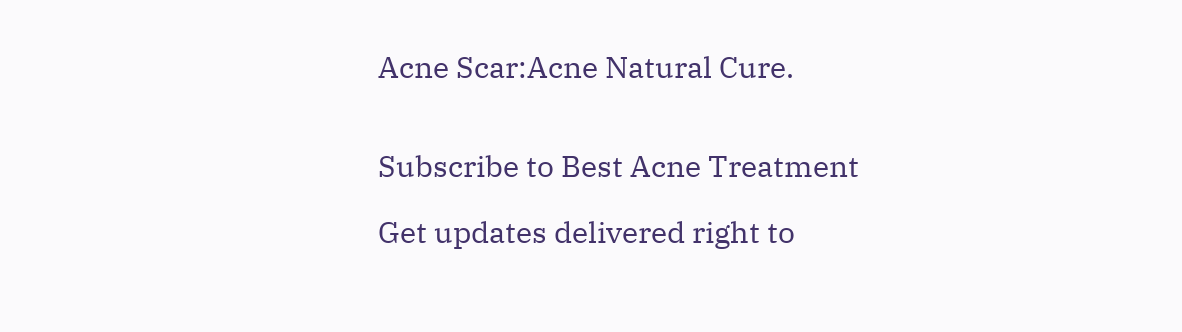Acne Scar:Acne Natural Cure.


Subscribe to Best Acne Treatment

Get updates delivered right to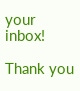your inbox!

Thank you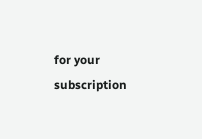for your subscription